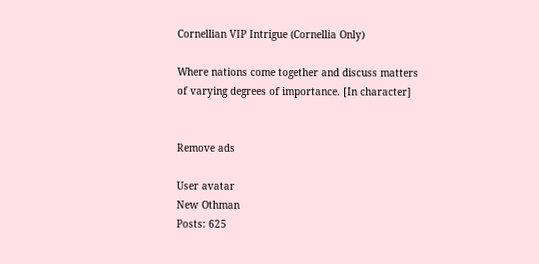Cornellian VIP Intrigue (Cornellia Only)

Where nations come together and discuss matters of varying degrees of importance. [In character]


Remove ads

User avatar
New Othman
Posts: 625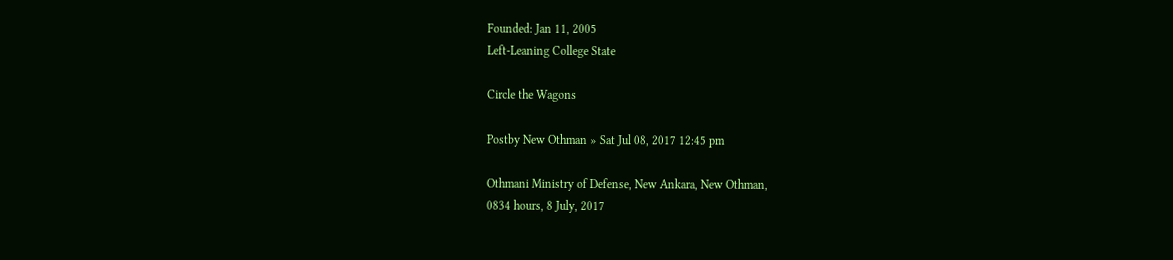Founded: Jan 11, 2005
Left-Leaning College State

Circle the Wagons

Postby New Othman » Sat Jul 08, 2017 12:45 pm

Othmani Ministry of Defense, New Ankara, New Othman,
0834 hours, 8 July, 2017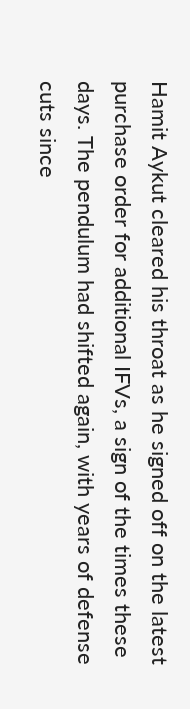Hamit Aykut cleared his throat as he signed off on the latest purchase order for additional IFVs, a sign of the times these days. The pendulum had shifted again, with years of defense cuts since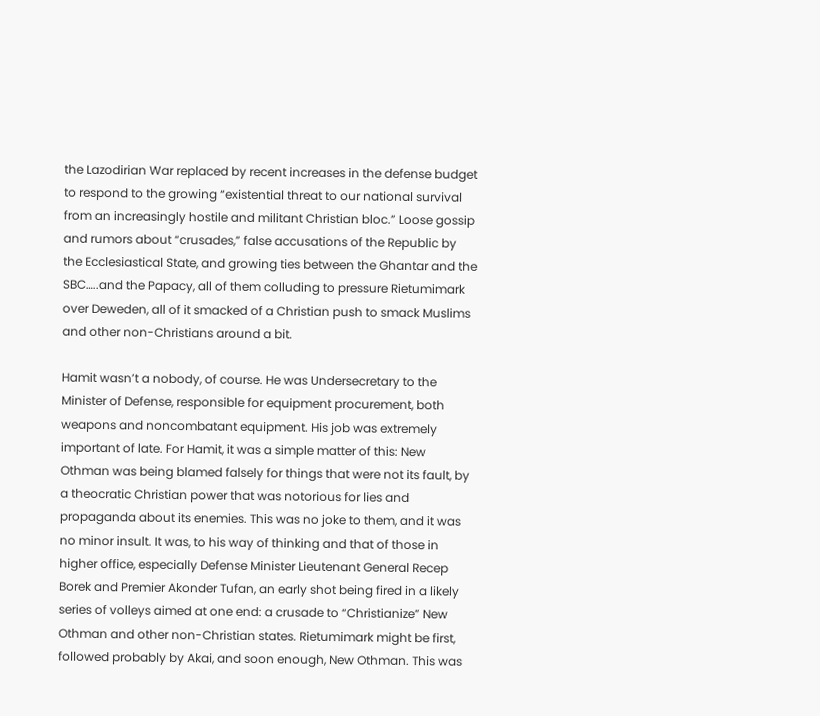the Lazodirian War replaced by recent increases in the defense budget to respond to the growing “existential threat to our national survival from an increasingly hostile and militant Christian bloc.” Loose gossip and rumors about “crusades,” false accusations of the Republic by the Ecclesiastical State, and growing ties between the Ghantar and the SBC…..and the Papacy, all of them colluding to pressure Rietumimark over Deweden, all of it smacked of a Christian push to smack Muslims and other non-Christians around a bit.

Hamit wasn’t a nobody, of course. He was Undersecretary to the Minister of Defense, responsible for equipment procurement, both weapons and noncombatant equipment. His job was extremely important of late. For Hamit, it was a simple matter of this: New Othman was being blamed falsely for things that were not its fault, by a theocratic Christian power that was notorious for lies and propaganda about its enemies. This was no joke to them, and it was no minor insult. It was, to his way of thinking and that of those in higher office, especially Defense Minister Lieutenant General Recep Borek and Premier Akonder Tufan, an early shot being fired in a likely series of volleys aimed at one end: a crusade to “Christianize” New Othman and other non-Christian states. Rietumimark might be first, followed probably by Akai, and soon enough, New Othman. This was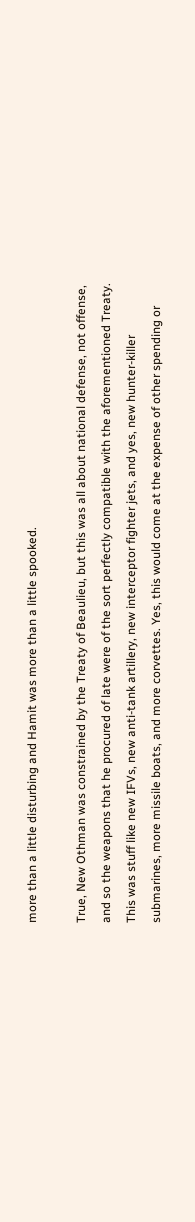more than a little disturbing and Hamit was more than a little spooked.

True, New Othman was constrained by the Treaty of Beaulieu, but this was all about national defense, not offense, and so the weapons that he procured of late were of the sort perfectly compatible with the aforementioned Treaty. This was stuff like new IFVs, new anti-tank artillery, new interceptor fighter jets, and yes, new hunter-killer submarines, more missile boats, and more corvettes. Yes, this would come at the expense of other spending or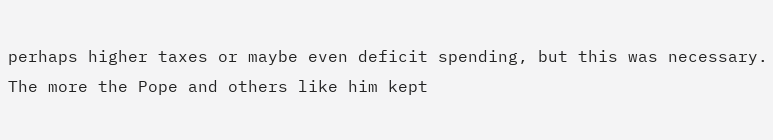perhaps higher taxes or maybe even deficit spending, but this was necessary. The more the Pope and others like him kept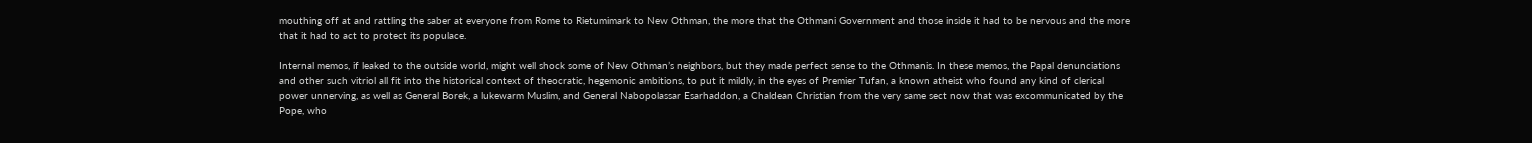mouthing off at and rattling the saber at everyone from Rome to Rietumimark to New Othman, the more that the Othmani Government and those inside it had to be nervous and the more that it had to act to protect its populace.

Internal memos, if leaked to the outside world, might well shock some of New Othman’s neighbors, but they made perfect sense to the Othmanis. In these memos, the Papal denunciations and other such vitriol all fit into the historical context of theocratic, hegemonic ambitions, to put it mildly, in the eyes of Premier Tufan, a known atheist who found any kind of clerical power unnerving, as well as General Borek, a lukewarm Muslim, and General Nabopolassar Esarhaddon, a Chaldean Christian from the very same sect now that was excommunicated by the Pope, who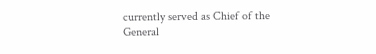currently served as Chief of the General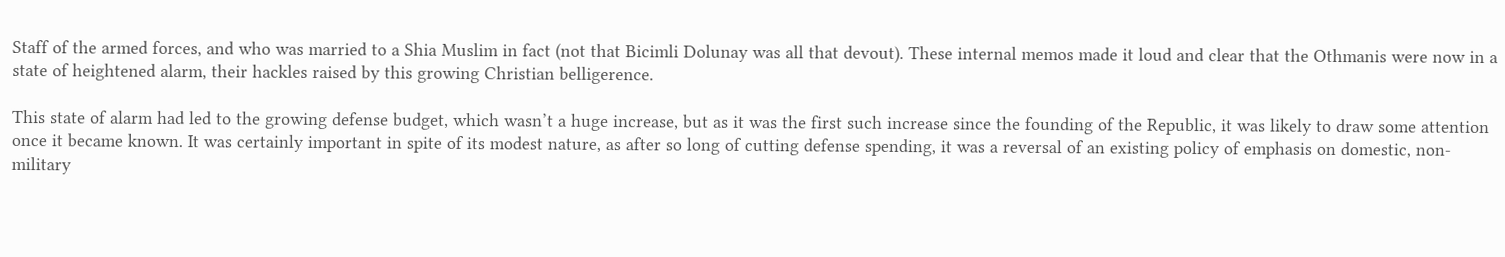Staff of the armed forces, and who was married to a Shia Muslim in fact (not that Bicimli Dolunay was all that devout). These internal memos made it loud and clear that the Othmanis were now in a state of heightened alarm, their hackles raised by this growing Christian belligerence.

This state of alarm had led to the growing defense budget, which wasn’t a huge increase, but as it was the first such increase since the founding of the Republic, it was likely to draw some attention once it became known. It was certainly important in spite of its modest nature, as after so long of cutting defense spending, it was a reversal of an existing policy of emphasis on domestic, non-military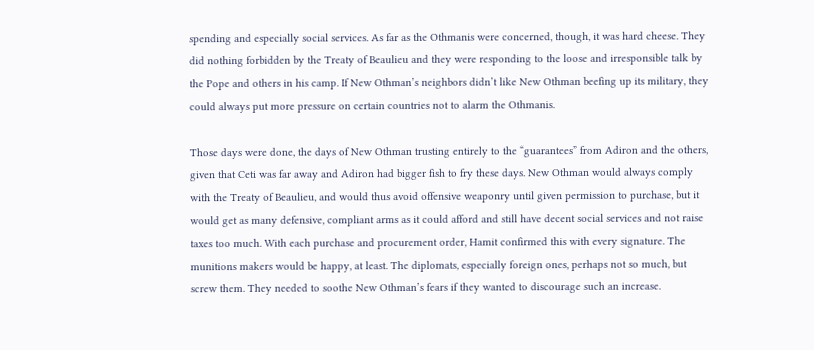spending and especially social services. As far as the Othmanis were concerned, though, it was hard cheese. They did nothing forbidden by the Treaty of Beaulieu and they were responding to the loose and irresponsible talk by the Pope and others in his camp. If New Othman’s neighbors didn’t like New Othman beefing up its military, they could always put more pressure on certain countries not to alarm the Othmanis.

Those days were done, the days of New Othman trusting entirely to the “guarantees” from Adiron and the others, given that Ceti was far away and Adiron had bigger fish to fry these days. New Othman would always comply with the Treaty of Beaulieu, and would thus avoid offensive weaponry until given permission to purchase, but it would get as many defensive, compliant arms as it could afford and still have decent social services and not raise taxes too much. With each purchase and procurement order, Hamit confirmed this with every signature. The munitions makers would be happy, at least. The diplomats, especially foreign ones, perhaps not so much, but screw them. They needed to soothe New Othman’s fears if they wanted to discourage such an increase.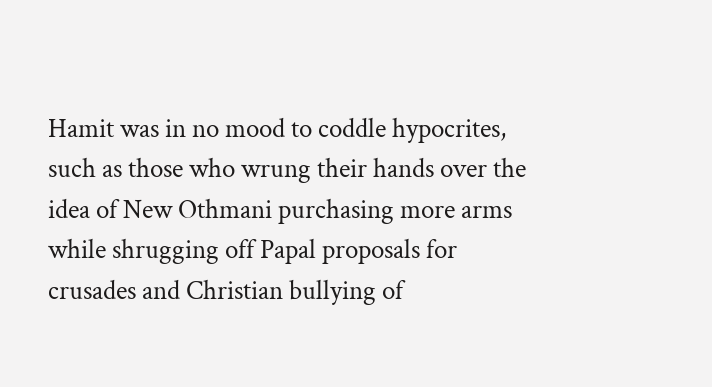Hamit was in no mood to coddle hypocrites, such as those who wrung their hands over the idea of New Othmani purchasing more arms while shrugging off Papal proposals for crusades and Christian bullying of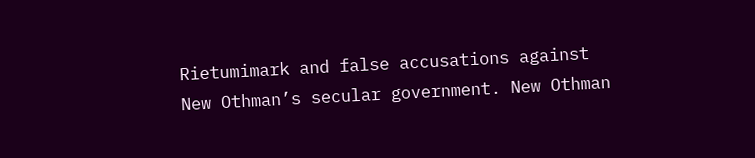Rietumimark and false accusations against New Othman’s secular government. New Othman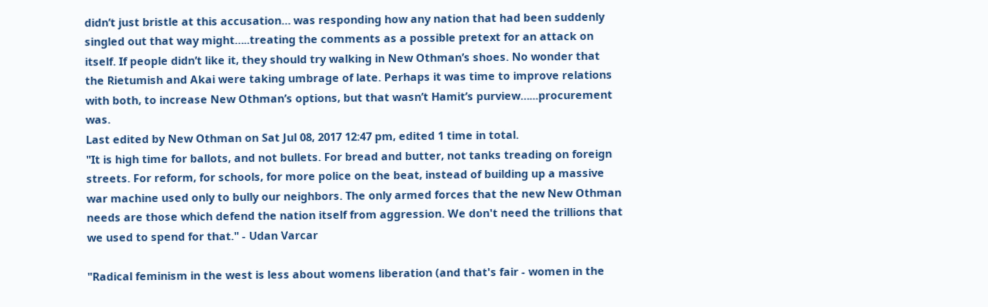didn’t just bristle at this accusation… was responding how any nation that had been suddenly singled out that way might…..treating the comments as a possible pretext for an attack on itself. If people didn’t like it, they should try walking in New Othman’s shoes. No wonder that the Rietumish and Akai were taking umbrage of late. Perhaps it was time to improve relations with both, to increase New Othman’s options, but that wasn’t Hamit’s purview…...procurement was.
Last edited by New Othman on Sat Jul 08, 2017 12:47 pm, edited 1 time in total.
"It is high time for ballots, and not bullets. For bread and butter, not tanks treading on foreign streets. For reform, for schools, for more police on the beat, instead of building up a massive war machine used only to bully our neighbors. The only armed forces that the new New Othman needs are those which defend the nation itself from aggression. We don't need the trillions that we used to spend for that." - Udan Varcar

"Radical feminism in the west is less about womens liberation (and that's fair - women in the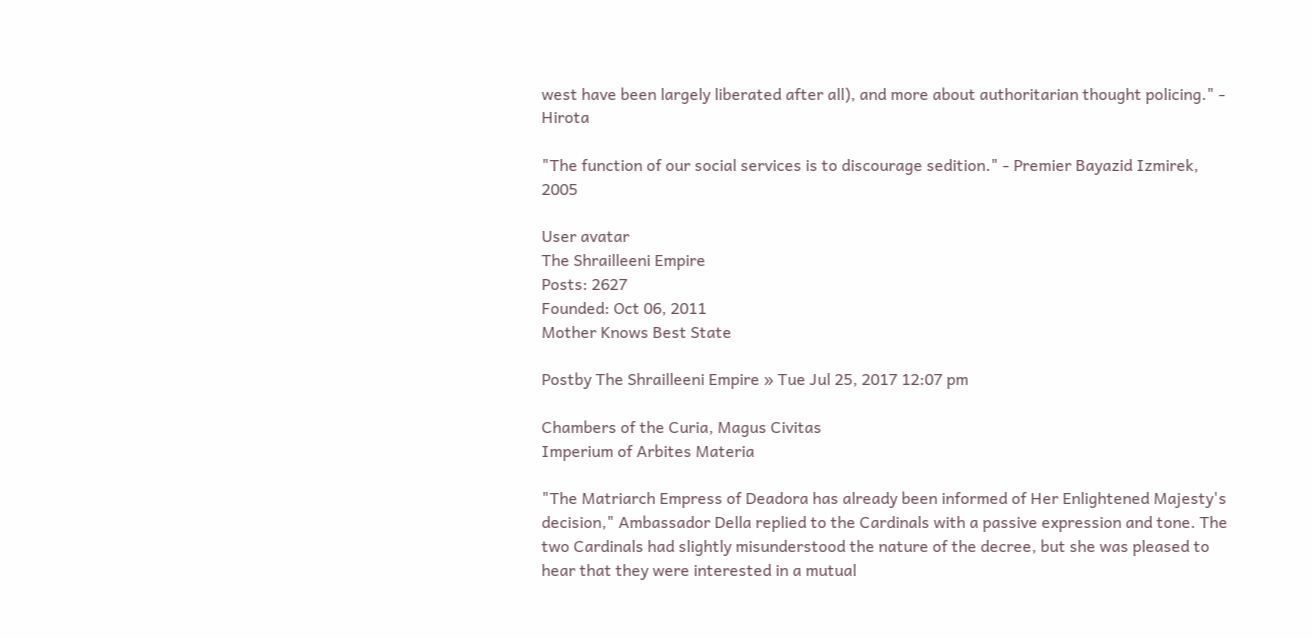west have been largely liberated after all), and more about authoritarian thought policing." - Hirota

"The function of our social services is to discourage sedition." - Premier Bayazid Izmirek, 2005

User avatar
The Shrailleeni Empire
Posts: 2627
Founded: Oct 06, 2011
Mother Knows Best State

Postby The Shrailleeni Empire » Tue Jul 25, 2017 12:07 pm

Chambers of the Curia, Magus Civitas
Imperium of Arbites Materia

"The Matriarch Empress of Deadora has already been informed of Her Enlightened Majesty's decision," Ambassador Della replied to the Cardinals with a passive expression and tone. The two Cardinals had slightly misunderstood the nature of the decree, but she was pleased to hear that they were interested in a mutual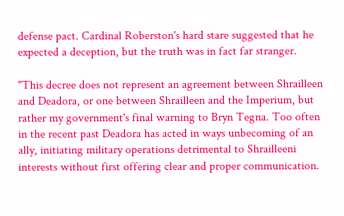defense pact. Cardinal Roberston's hard stare suggested that he expected a deception, but the truth was in fact far stranger.

"This decree does not represent an agreement between Shrailleen and Deadora, or one between Shrailleen and the Imperium, but rather my government's final warning to Bryn Tegna. Too often in the recent past Deadora has acted in ways unbecoming of an ally, initiating military operations detrimental to Shrailleeni interests without first offering clear and proper communication.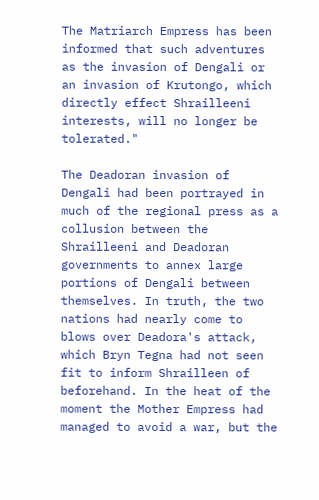The Matriarch Empress has been informed that such adventures as the invasion of Dengali or an invasion of Krutongo, which directly effect Shrailleeni interests, will no longer be tolerated."

The Deadoran invasion of Dengali had been portrayed in much of the regional press as a collusion between the Shrailleeni and Deadoran governments to annex large portions of Dengali between themselves. In truth, the two nations had nearly come to blows over Deadora's attack, which Bryn Tegna had not seen fit to inform Shrailleen of beforehand. In the heat of the moment the Mother Empress had managed to avoid a war, but the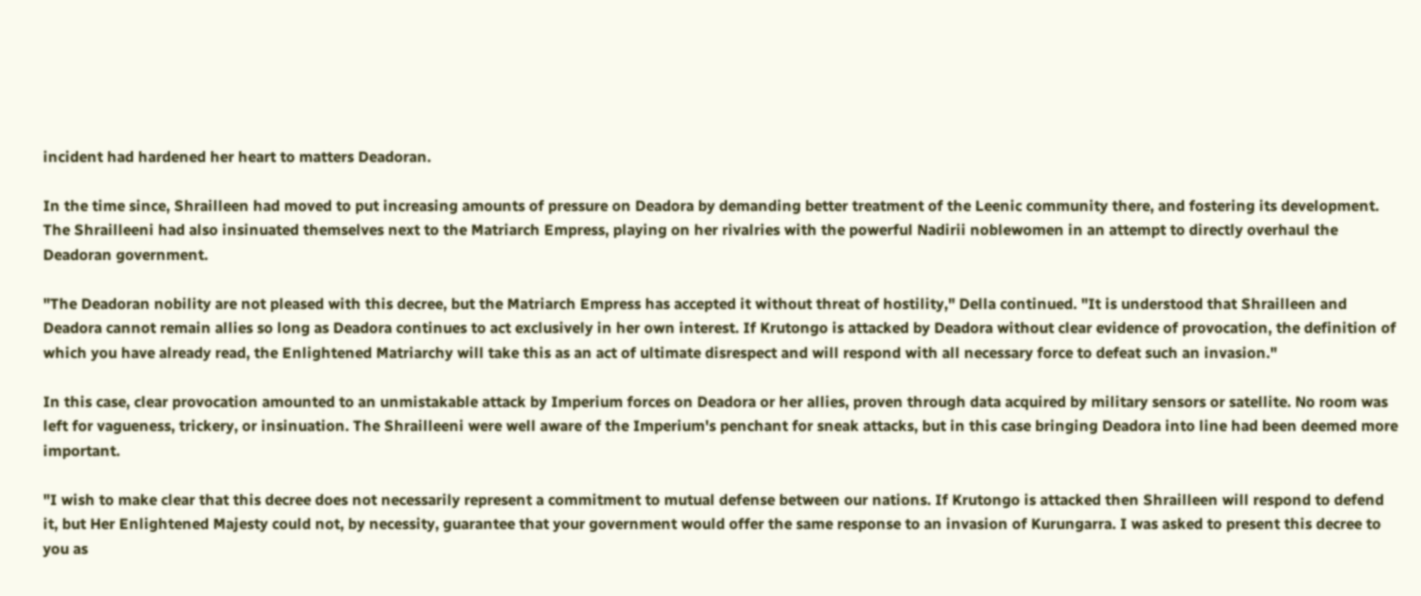incident had hardened her heart to matters Deadoran.

In the time since, Shrailleen had moved to put increasing amounts of pressure on Deadora by demanding better treatment of the Leenic community there, and fostering its development. The Shrailleeni had also insinuated themselves next to the Matriarch Empress, playing on her rivalries with the powerful Nadirii noblewomen in an attempt to directly overhaul the Deadoran government.

"The Deadoran nobility are not pleased with this decree, but the Matriarch Empress has accepted it without threat of hostility," Della continued. "It is understood that Shrailleen and Deadora cannot remain allies so long as Deadora continues to act exclusively in her own interest. If Krutongo is attacked by Deadora without clear evidence of provocation, the definition of which you have already read, the Enlightened Matriarchy will take this as an act of ultimate disrespect and will respond with all necessary force to defeat such an invasion."

In this case, clear provocation amounted to an unmistakable attack by Imperium forces on Deadora or her allies, proven through data acquired by military sensors or satellite. No room was left for vagueness, trickery, or insinuation. The Shrailleeni were well aware of the Imperium's penchant for sneak attacks, but in this case bringing Deadora into line had been deemed more important.

"I wish to make clear that this decree does not necessarily represent a commitment to mutual defense between our nations. If Krutongo is attacked then Shrailleen will respond to defend it, but Her Enlightened Majesty could not, by necessity, guarantee that your government would offer the same response to an invasion of Kurungarra. I was asked to present this decree to you as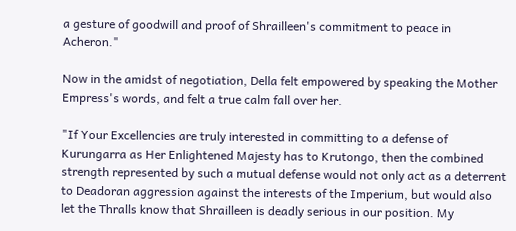a gesture of goodwill and proof of Shrailleen's commitment to peace in Acheron."

Now in the amidst of negotiation, Della felt empowered by speaking the Mother Empress's words, and felt a true calm fall over her.

"If Your Excellencies are truly interested in committing to a defense of Kurungarra as Her Enlightened Majesty has to Krutongo, then the combined strength represented by such a mutual defense would not only act as a deterrent to Deadoran aggression against the interests of the Imperium, but would also let the Thralls know that Shrailleen is deadly serious in our position. My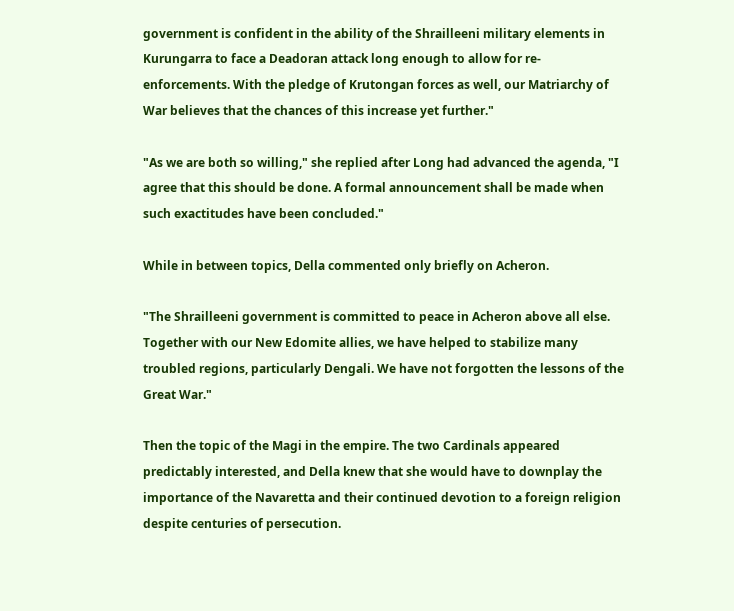government is confident in the ability of the Shrailleeni military elements in Kurungarra to face a Deadoran attack long enough to allow for re-enforcements. With the pledge of Krutongan forces as well, our Matriarchy of War believes that the chances of this increase yet further."

"As we are both so willing," she replied after Long had advanced the agenda, "I agree that this should be done. A formal announcement shall be made when such exactitudes have been concluded."

While in between topics, Della commented only briefly on Acheron.

"The Shrailleeni government is committed to peace in Acheron above all else. Together with our New Edomite allies, we have helped to stabilize many troubled regions, particularly Dengali. We have not forgotten the lessons of the Great War."

Then the topic of the Magi in the empire. The two Cardinals appeared predictably interested, and Della knew that she would have to downplay the importance of the Navaretta and their continued devotion to a foreign religion despite centuries of persecution.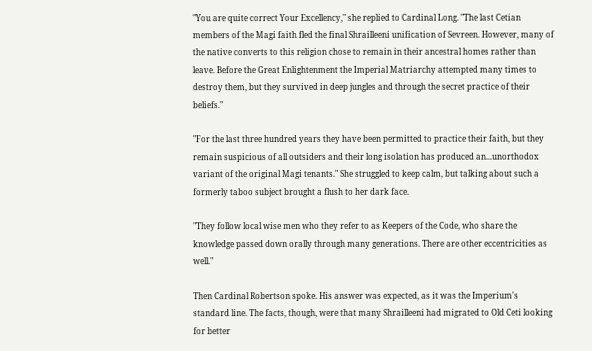"You are quite correct Your Excellency," she replied to Cardinal Long. "The last Cetian members of the Magi faith fled the final Shrailleeni unification of Sevreen. However, many of the native converts to this religion chose to remain in their ancestral homes rather than leave. Before the Great Enlightenment the Imperial Matriarchy attempted many times to destroy them, but they survived in deep jungles and through the secret practice of their beliefs."

"For the last three hundred years they have been permitted to practice their faith, but they remain suspicious of all outsiders and their long isolation has produced an...unorthodox variant of the original Magi tenants." She struggled to keep calm, but talking about such a formerly taboo subject brought a flush to her dark face.

"They follow local wise men who they refer to as Keepers of the Code, who share the knowledge passed down orally through many generations. There are other eccentricities as well."

Then Cardinal Robertson spoke. His answer was expected, as it was the Imperium's standard line. The facts, though, were that many Shrailleeni had migrated to Old Ceti looking for better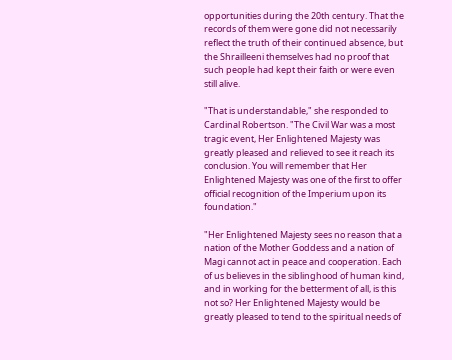opportunities during the 20th century. That the records of them were gone did not necessarily reflect the truth of their continued absence, but the Shrailleeni themselves had no proof that such people had kept their faith or were even still alive.

"That is understandable," she responded to Cardinal Robertson. "The Civil War was a most tragic event, Her Enlightened Majesty was greatly pleased and relieved to see it reach its conclusion. You will remember that Her Enlightened Majesty was one of the first to offer official recognition of the Imperium upon its foundation."

"Her Enlightened Majesty sees no reason that a nation of the Mother Goddess and a nation of Magi cannot act in peace and cooperation. Each of us believes in the siblinghood of human kind, and in working for the betterment of all, is this not so? Her Enlightened Majesty would be greatly pleased to tend to the spiritual needs of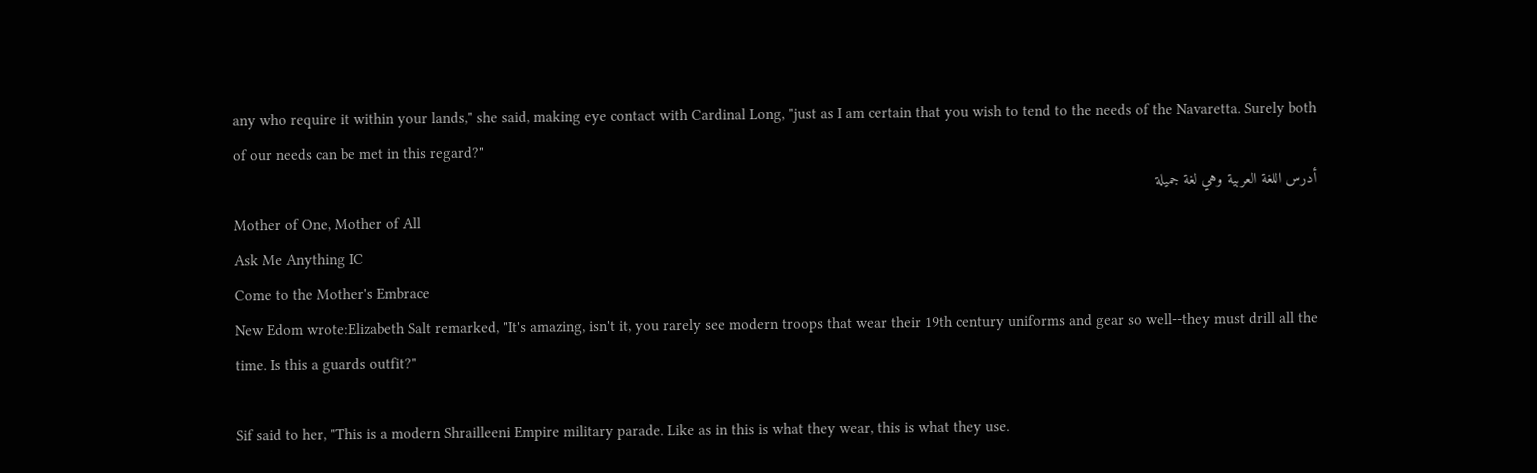any who require it within your lands," she said, making eye contact with Cardinal Long, "just as I am certain that you wish to tend to the needs of the Navaretta. Surely both of our needs can be met in this regard?"
أدرس اللغة العربية وهي لغة جميلة
Mother of One, Mother of All
Ask Me Anything IC
Come to the Mother's Embrace
New Edom wrote:Elizabeth Salt remarked, "It's amazing, isn't it, you rarely see modern troops that wear their 19th century uniforms and gear so well--they must drill all the time. Is this a guards outfit?"

Sif said to her, "This is a modern Shrailleeni Empire military parade. Like as in this is what they wear, this is what they use.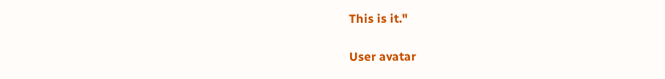This is it."

User avatar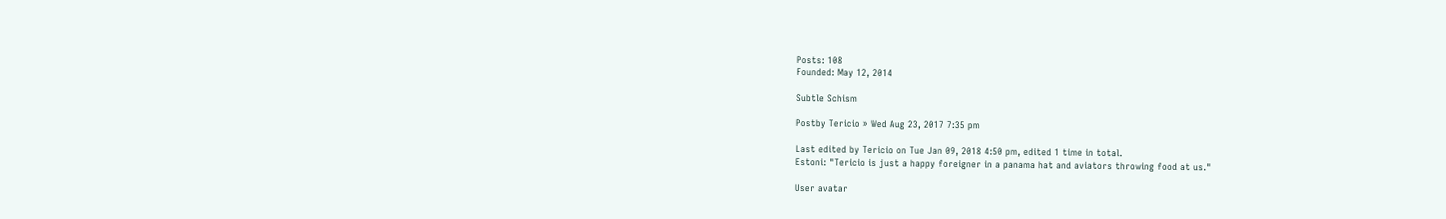Posts: 108
Founded: May 12, 2014

Subtle Schism

Postby Tericio » Wed Aug 23, 2017 7:35 pm

Last edited by Tericio on Tue Jan 09, 2018 4:50 pm, edited 1 time in total.
Estoni: "Tericio is just a happy foreigner in a panama hat and aviators throwing food at us."

User avatar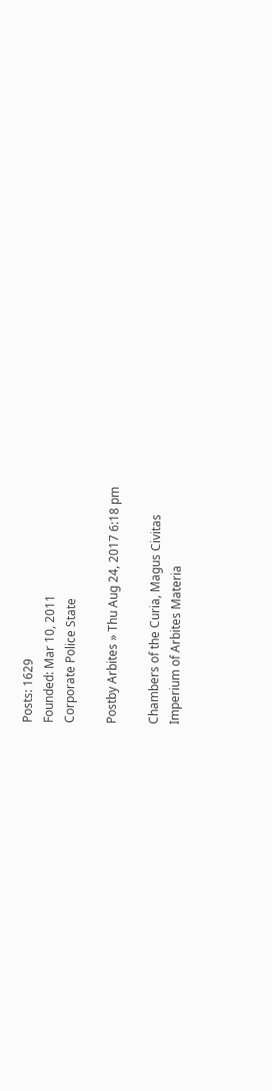Posts: 1629
Founded: Mar 10, 2011
Corporate Police State

Postby Arbites » Thu Aug 24, 2017 6:18 pm

Chambers of the Curia, Magus Civitas
Imperium of Arbites Materia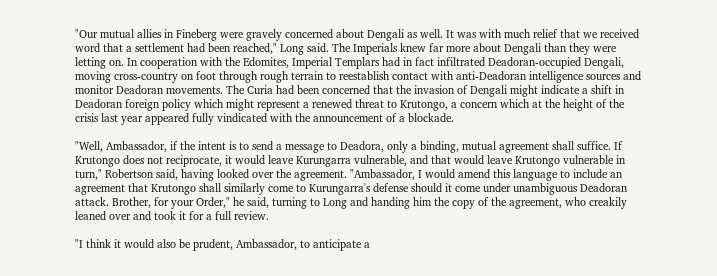"Our mutual allies in Fineberg were gravely concerned about Dengali as well. It was with much relief that we received word that a settlement had been reached," Long said. The Imperials knew far more about Dengali than they were letting on. In cooperation with the Edomites, Imperial Templars had in fact infiltrated Deadoran-occupied Dengali, moving cross-country on foot through rough terrain to reestablish contact with anti-Deadoran intelligence sources and monitor Deadoran movements. The Curia had been concerned that the invasion of Dengali might indicate a shift in Deadoran foreign policy which might represent a renewed threat to Krutongo, a concern which at the height of the crisis last year appeared fully vindicated with the announcement of a blockade.

"Well, Ambassador, if the intent is to send a message to Deadora, only a binding, mutual agreement shall suffice. If Krutongo does not reciprocate, it would leave Kurungarra vulnerable, and that would leave Krutongo vulnerable in turn," Robertson said, having looked over the agreement. "Ambassador, I would amend this language to include an agreement that Krutongo shall similarly come to Kurungarra's defense should it come under unambiguous Deadoran attack. Brother, for your Order," he said, turning to Long and handing him the copy of the agreement, who creakily leaned over and took it for a full review.

"I think it would also be prudent, Ambassador, to anticipate a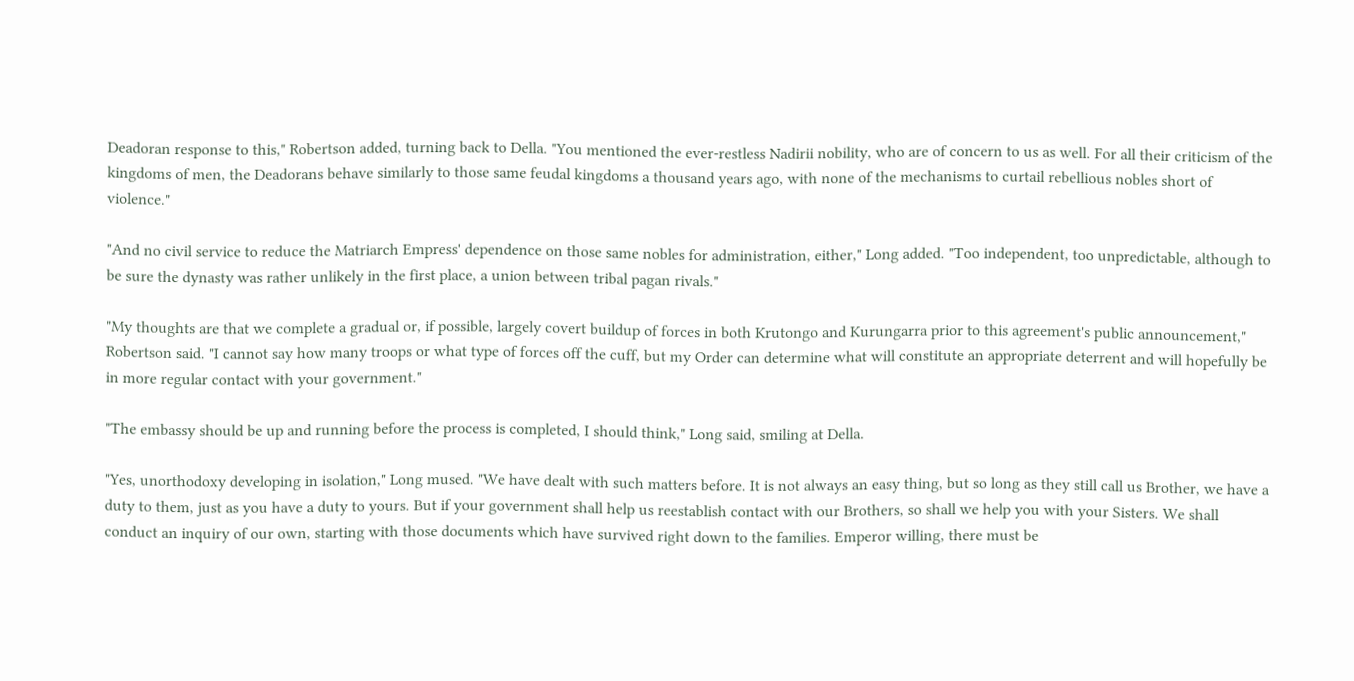Deadoran response to this," Robertson added, turning back to Della. "You mentioned the ever-restless Nadirii nobility, who are of concern to us as well. For all their criticism of the kingdoms of men, the Deadorans behave similarly to those same feudal kingdoms a thousand years ago, with none of the mechanisms to curtail rebellious nobles short of violence."

"And no civil service to reduce the Matriarch Empress' dependence on those same nobles for administration, either," Long added. "Too independent, too unpredictable, although to be sure the dynasty was rather unlikely in the first place, a union between tribal pagan rivals."

"My thoughts are that we complete a gradual or, if possible, largely covert buildup of forces in both Krutongo and Kurungarra prior to this agreement's public announcement," Robertson said. "I cannot say how many troops or what type of forces off the cuff, but my Order can determine what will constitute an appropriate deterrent and will hopefully be in more regular contact with your government."

"The embassy should be up and running before the process is completed, I should think," Long said, smiling at Della.

"Yes, unorthodoxy developing in isolation," Long mused. "We have dealt with such matters before. It is not always an easy thing, but so long as they still call us Brother, we have a duty to them, just as you have a duty to yours. But if your government shall help us reestablish contact with our Brothers, so shall we help you with your Sisters. We shall conduct an inquiry of our own, starting with those documents which have survived right down to the families. Emperor willing, there must be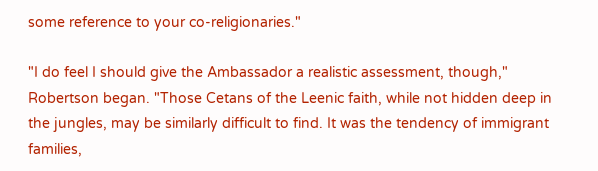some reference to your co-religionaries."

"I do feel I should give the Ambassador a realistic assessment, though," Robertson began. "Those Cetans of the Leenic faith, while not hidden deep in the jungles, may be similarly difficult to find. It was the tendency of immigrant families,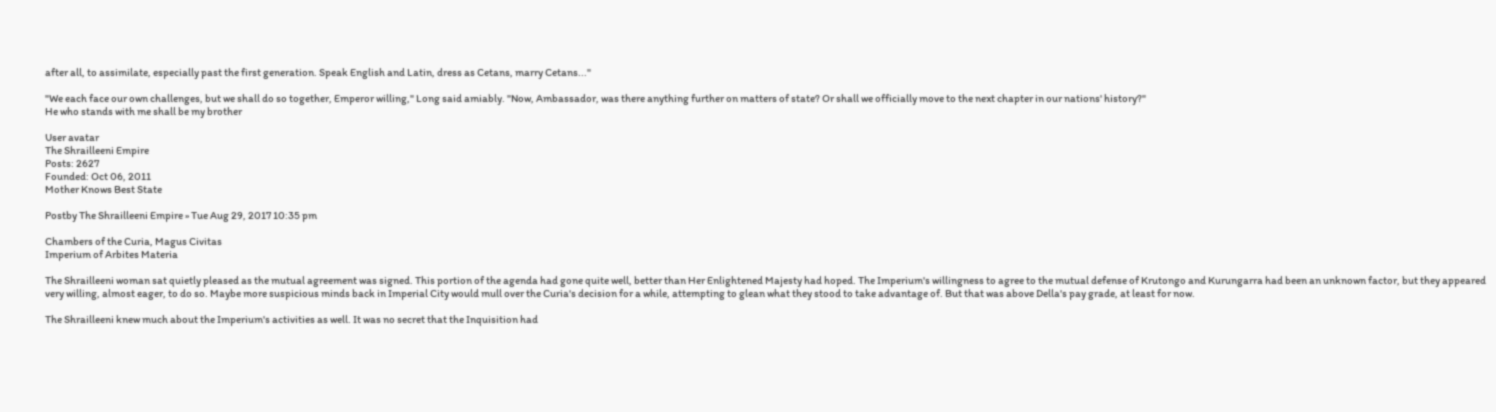after all, to assimilate, especially past the first generation. Speak English and Latin, dress as Cetans, marry Cetans..."

"We each face our own challenges, but we shall do so together, Emperor willing," Long said amiably. "Now, Ambassador, was there anything further on matters of state? Or shall we officially move to the next chapter in our nations' history?"
He who stands with me shall be my brother

User avatar
The Shrailleeni Empire
Posts: 2627
Founded: Oct 06, 2011
Mother Knows Best State

Postby The Shrailleeni Empire » Tue Aug 29, 2017 10:35 pm

Chambers of the Curia, Magus Civitas
Imperium of Arbites Materia

The Shrailleeni woman sat quietly pleased as the mutual agreement was signed. This portion of the agenda had gone quite well, better than Her Enlightened Majesty had hoped. The Imperium's willingness to agree to the mutual defense of Krutongo and Kurungarra had been an unknown factor, but they appeared very willing, almost eager, to do so. Maybe more suspicious minds back in Imperial City would mull over the Curia's decision for a while, attempting to glean what they stood to take advantage of. But that was above Della's pay grade, at least for now.

The Shrailleeni knew much about the Imperium's activities as well. It was no secret that the Inquisition had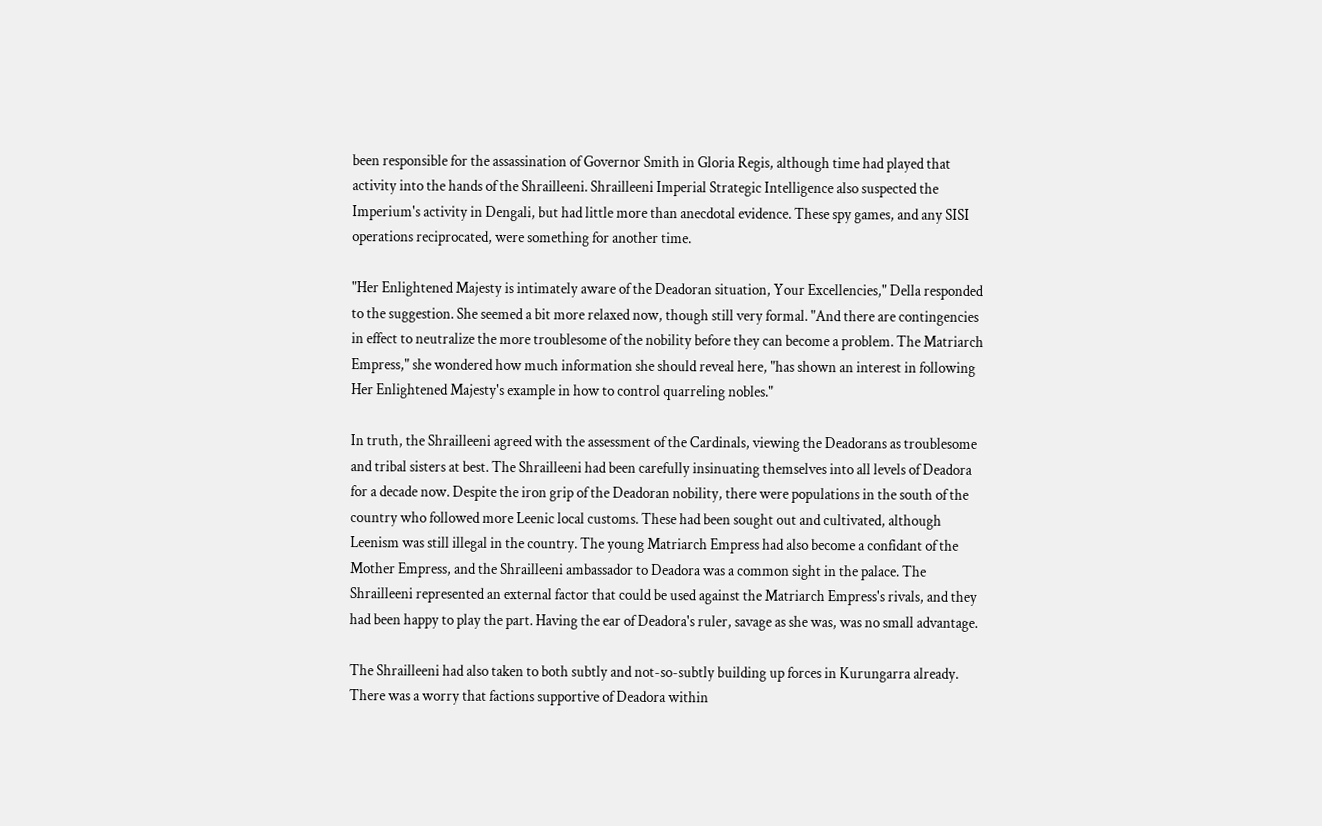been responsible for the assassination of Governor Smith in Gloria Regis, although time had played that activity into the hands of the Shrailleeni. Shrailleeni Imperial Strategic Intelligence also suspected the Imperium's activity in Dengali, but had little more than anecdotal evidence. These spy games, and any SISI operations reciprocated, were something for another time.

"Her Enlightened Majesty is intimately aware of the Deadoran situation, Your Excellencies," Della responded to the suggestion. She seemed a bit more relaxed now, though still very formal. "And there are contingencies in effect to neutralize the more troublesome of the nobility before they can become a problem. The Matriarch Empress," she wondered how much information she should reveal here, "has shown an interest in following Her Enlightened Majesty's example in how to control quarreling nobles."

In truth, the Shrailleeni agreed with the assessment of the Cardinals, viewing the Deadorans as troublesome and tribal sisters at best. The Shrailleeni had been carefully insinuating themselves into all levels of Deadora for a decade now. Despite the iron grip of the Deadoran nobility, there were populations in the south of the country who followed more Leenic local customs. These had been sought out and cultivated, although Leenism was still illegal in the country. The young Matriarch Empress had also become a confidant of the Mother Empress, and the Shrailleeni ambassador to Deadora was a common sight in the palace. The Shrailleeni represented an external factor that could be used against the Matriarch Empress's rivals, and they had been happy to play the part. Having the ear of Deadora's ruler, savage as she was, was no small advantage.

The Shrailleeni had also taken to both subtly and not-so-subtly building up forces in Kurungarra already. There was a worry that factions supportive of Deadora within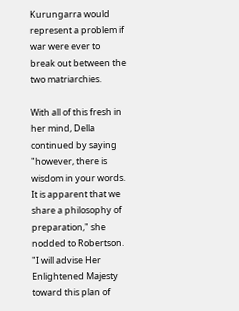Kurungarra would represent a problem if war were ever to break out between the two matriarchies.

With all of this fresh in her mind, Della continued by saying "however, there is wisdom in your words. It is apparent that we share a philosophy of preparation," she nodded to Robertson. "I will advise Her Enlightened Majesty toward this plan of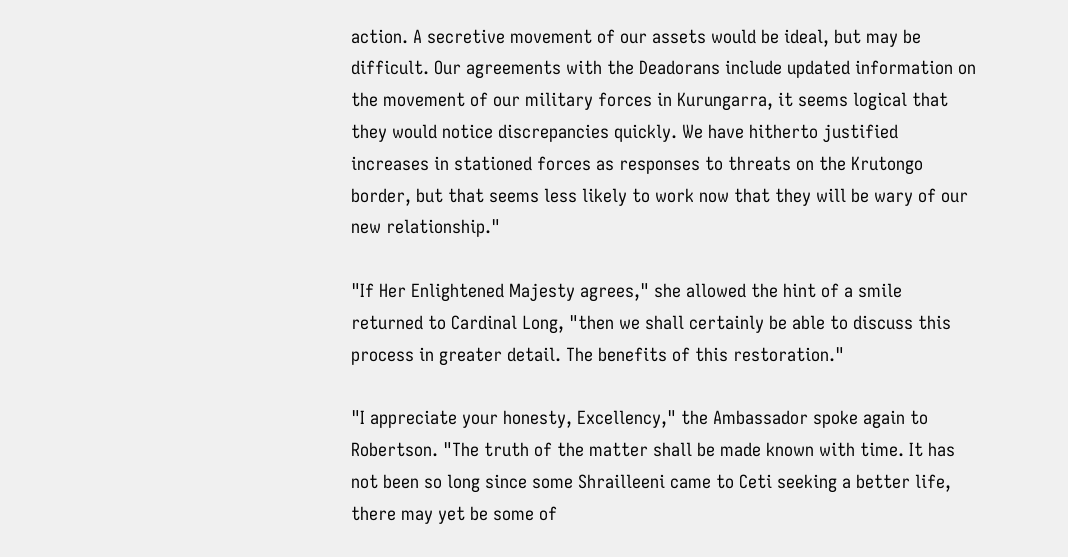action. A secretive movement of our assets would be ideal, but may be difficult. Our agreements with the Deadorans include updated information on the movement of our military forces in Kurungarra, it seems logical that they would notice discrepancies quickly. We have hitherto justified increases in stationed forces as responses to threats on the Krutongo border, but that seems less likely to work now that they will be wary of our new relationship."

"If Her Enlightened Majesty agrees," she allowed the hint of a smile returned to Cardinal Long, "then we shall certainly be able to discuss this process in greater detail. The benefits of this restoration."

"I appreciate your honesty, Excellency," the Ambassador spoke again to Robertson. "The truth of the matter shall be made known with time. It has not been so long since some Shrailleeni came to Ceti seeking a better life, there may yet be some of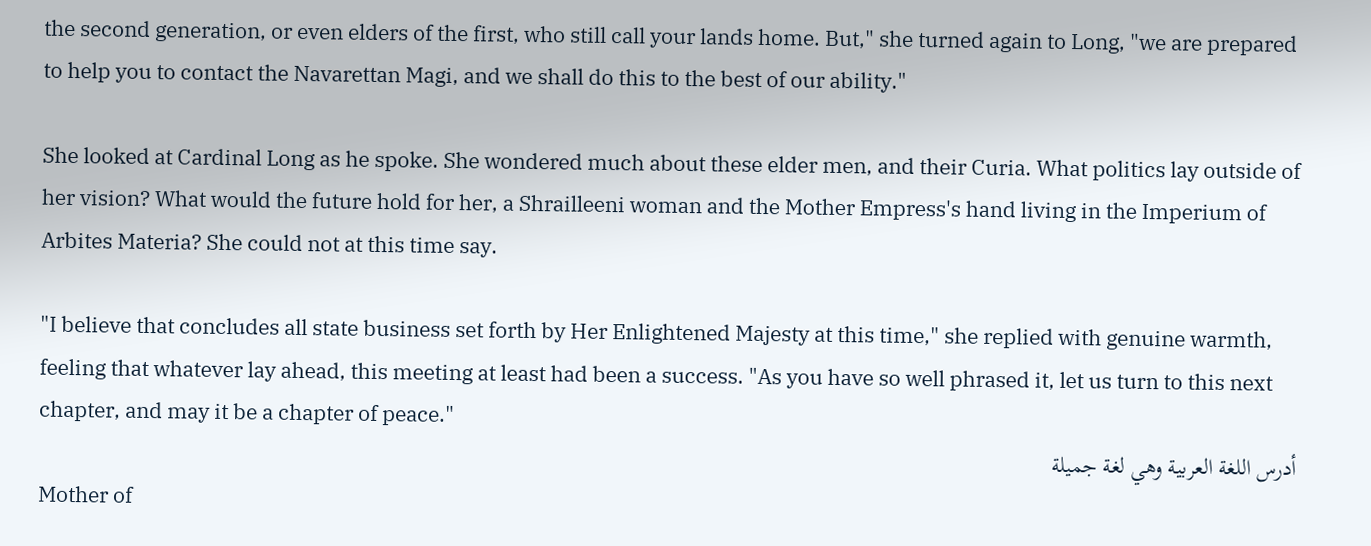the second generation, or even elders of the first, who still call your lands home. But," she turned again to Long, "we are prepared to help you to contact the Navarettan Magi, and we shall do this to the best of our ability."

She looked at Cardinal Long as he spoke. She wondered much about these elder men, and their Curia. What politics lay outside of her vision? What would the future hold for her, a Shrailleeni woman and the Mother Empress's hand living in the Imperium of Arbites Materia? She could not at this time say.

"I believe that concludes all state business set forth by Her Enlightened Majesty at this time," she replied with genuine warmth, feeling that whatever lay ahead, this meeting at least had been a success. "As you have so well phrased it, let us turn to this next chapter, and may it be a chapter of peace."
أدرس اللغة العربية وهي لغة جميلة
Mother of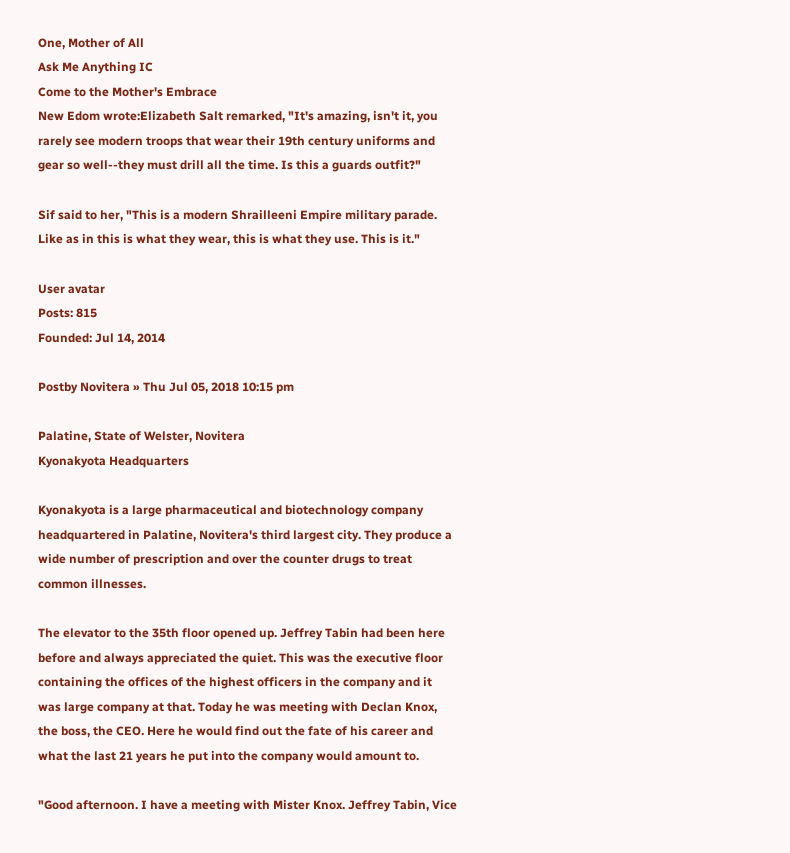One, Mother of All
Ask Me Anything IC
Come to the Mother's Embrace
New Edom wrote:Elizabeth Salt remarked, "It's amazing, isn't it, you rarely see modern troops that wear their 19th century uniforms and gear so well--they must drill all the time. Is this a guards outfit?"

Sif said to her, "This is a modern Shrailleeni Empire military parade. Like as in this is what they wear, this is what they use. This is it."

User avatar
Posts: 815
Founded: Jul 14, 2014

Postby Novitera » Thu Jul 05, 2018 10:15 pm

Palatine, State of Welster, Novitera
Kyonakyota Headquarters

Kyonakyota is a large pharmaceutical and biotechnology company headquartered in Palatine, Novitera's third largest city. They produce a wide number of prescription and over the counter drugs to treat common illnesses.

The elevator to the 35th floor opened up. Jeffrey Tabin had been here before and always appreciated the quiet. This was the executive floor containing the offices of the highest officers in the company and it was large company at that. Today he was meeting with Declan Knox, the boss, the CEO. Here he would find out the fate of his career and what the last 21 years he put into the company would amount to.

"Good afternoon. I have a meeting with Mister Knox. Jeffrey Tabin, Vice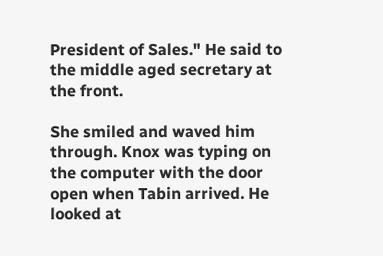President of Sales." He said to the middle aged secretary at the front.

She smiled and waved him through. Knox was typing on the computer with the door open when Tabin arrived. He looked at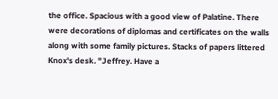the office. Spacious with a good view of Palatine. There were decorations of diplomas and certificates on the walls along with some family pictures. Stacks of papers littered Knox's desk. "Jeffrey. Have a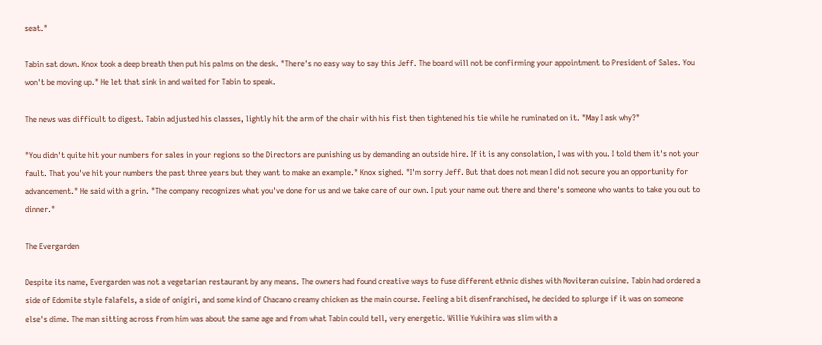seat."

Tabin sat down. Knox took a deep breath then put his palms on the desk. "There's no easy way to say this Jeff. The board will not be confirming your appointment to President of Sales. You won't be moving up." He let that sink in and waited for Tabin to speak.

The news was difficult to digest. Tabin adjusted his classes, lightly hit the arm of the chair with his fist then tightened his tie while he ruminated on it. "May I ask why?"

"You didn't quite hit your numbers for sales in your regions so the Directors are punishing us by demanding an outside hire. If it is any consolation, I was with you. I told them it's not your fault. That you've hit your numbers the past three years but they want to make an example." Knox sighed. "I'm sorry Jeff. But that does not mean I did not secure you an opportunity for advancement." He said with a grin. "The company recognizes what you've done for us and we take care of our own. I put your name out there and there's someone who wants to take you out to dinner."

The Evergarden

Despite its name, Evergarden was not a vegetarian restaurant by any means. The owners had found creative ways to fuse different ethnic dishes with Noviteran cuisine. Tabin had ordered a side of Edomite style falafels, a side of onigiri, and some kind of Chacano creamy chicken as the main course. Feeling a bit disenfranchised, he decided to splurge if it was on someone else's dime. The man sitting across from him was about the same age and from what Tabin could tell, very energetic. Willie Yukihira was slim with a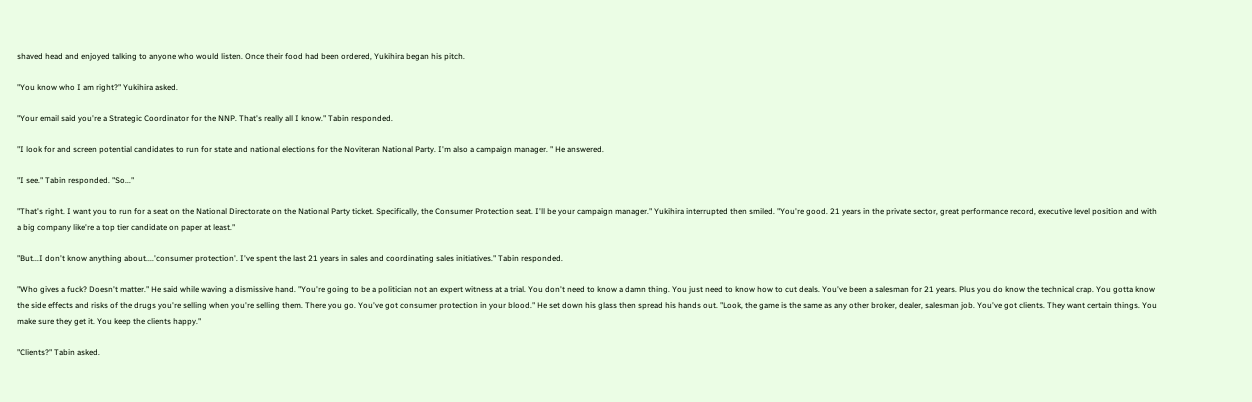shaved head and enjoyed talking to anyone who would listen. Once their food had been ordered, Yukihira began his pitch.

"You know who I am right?" Yukihira asked.

"Your email said you're a Strategic Coordinator for the NNP. That's really all I know." Tabin responded.

"I look for and screen potential candidates to run for state and national elections for the Noviteran National Party. I'm also a campaign manager. " He answered.

"I see." Tabin responded. "So..."

"That's right. I want you to run for a seat on the National Directorate on the National Party ticket. Specifically, the Consumer Protection seat. I'll be your campaign manager." Yukihira interrupted then smiled. "You're good. 21 years in the private sector, great performance record, executive level position and with a big company like're a top tier candidate on paper at least."

"But...I don't know anything about....'consumer protection'. I've spent the last 21 years in sales and coordinating sales initiatives." Tabin responded.

"Who gives a fuck? Doesn't matter." He said while waving a dismissive hand. "You're going to be a politician not an expert witness at a trial. You don't need to know a damn thing. You just need to know how to cut deals. You've been a salesman for 21 years. Plus you do know the technical crap. You gotta know the side effects and risks of the drugs you're selling when you're selling them. There you go. You've got consumer protection in your blood." He set down his glass then spread his hands out. "Look, the game is the same as any other broker, dealer, salesman job. You've got clients. They want certain things. You make sure they get it. You keep the clients happy."

"Clients?" Tabin asked.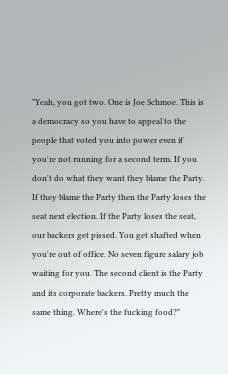"Yeah, you got two. One is Joe Schmoe. This is a democracy so you have to appeal to the people that voted you into power even if you're not running for a second term. If you don't do what they want they blame the Party. If they blame the Party then the Party loses the seat next election. If the Party loses the seat, our backers get pissed. You get shafted when you're out of office. No seven figure salary job waiting for you. The second client is the Party and its corporate backers. Pretty much the same thing. Where's the fucking food?"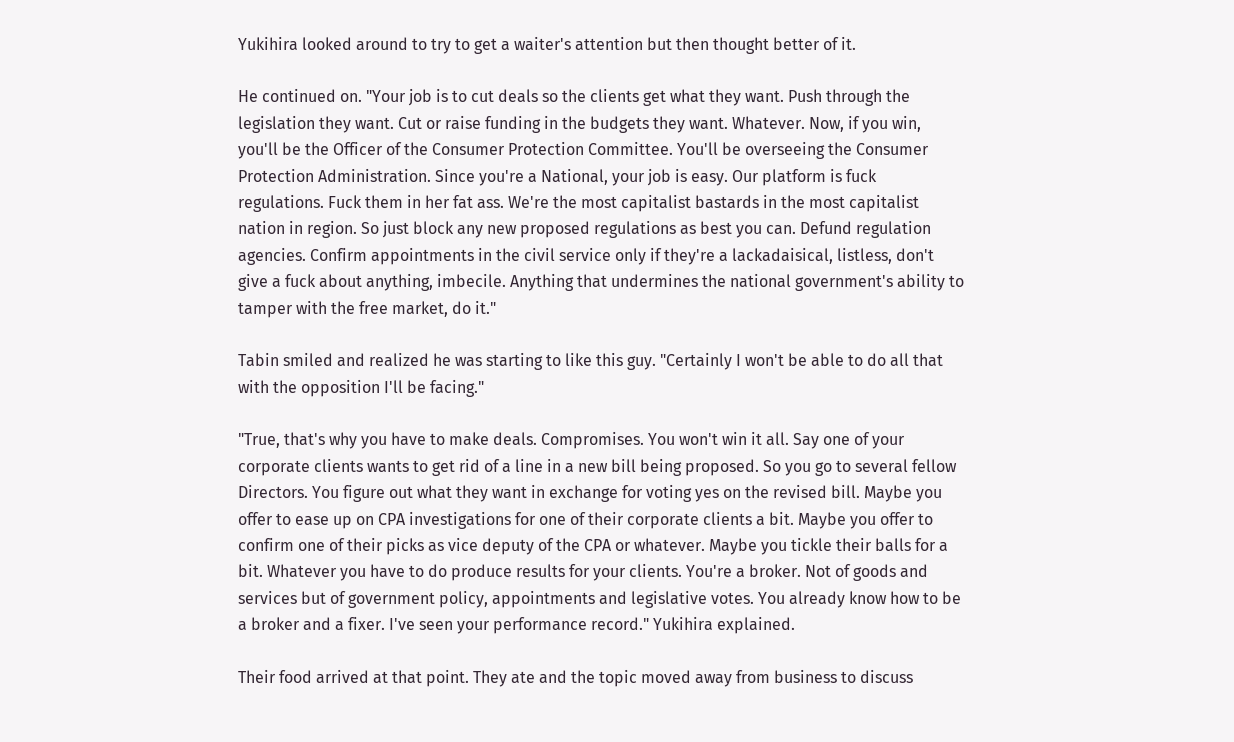Yukihira looked around to try to get a waiter's attention but then thought better of it.

He continued on. "Your job is to cut deals so the clients get what they want. Push through the legislation they want. Cut or raise funding in the budgets they want. Whatever. Now, if you win, you'll be the Officer of the Consumer Protection Committee. You'll be overseeing the Consumer Protection Administration. Since you're a National, your job is easy. Our platform is fuck regulations. Fuck them in her fat ass. We're the most capitalist bastards in the most capitalist nation in region. So just block any new proposed regulations as best you can. Defund regulation agencies. Confirm appointments in the civil service only if they're a lackadaisical, listless, don't give a fuck about anything, imbecile. Anything that undermines the national government's ability to tamper with the free market, do it."

Tabin smiled and realized he was starting to like this guy. "Certainly I won't be able to do all that with the opposition I'll be facing."

"True, that's why you have to make deals. Compromises. You won't win it all. Say one of your corporate clients wants to get rid of a line in a new bill being proposed. So you go to several fellow Directors. You figure out what they want in exchange for voting yes on the revised bill. Maybe you offer to ease up on CPA investigations for one of their corporate clients a bit. Maybe you offer to confirm one of their picks as vice deputy of the CPA or whatever. Maybe you tickle their balls for a bit. Whatever you have to do produce results for your clients. You're a broker. Not of goods and services but of government policy, appointments and legislative votes. You already know how to be a broker and a fixer. I've seen your performance record." Yukihira explained.

Their food arrived at that point. They ate and the topic moved away from business to discuss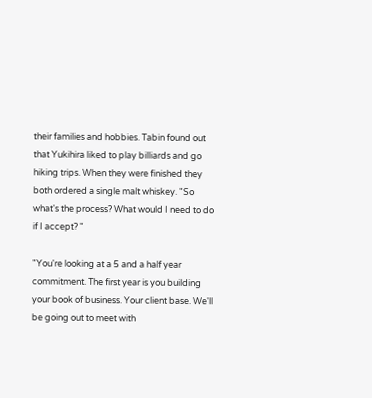their families and hobbies. Tabin found out that Yukihira liked to play billiards and go hiking trips. When they were finished they both ordered a single malt whiskey. "So what's the process? What would I need to do if I accept? "

"You're looking at a 5 and a half year commitment. The first year is you building your book of business. Your client base. We'll be going out to meet with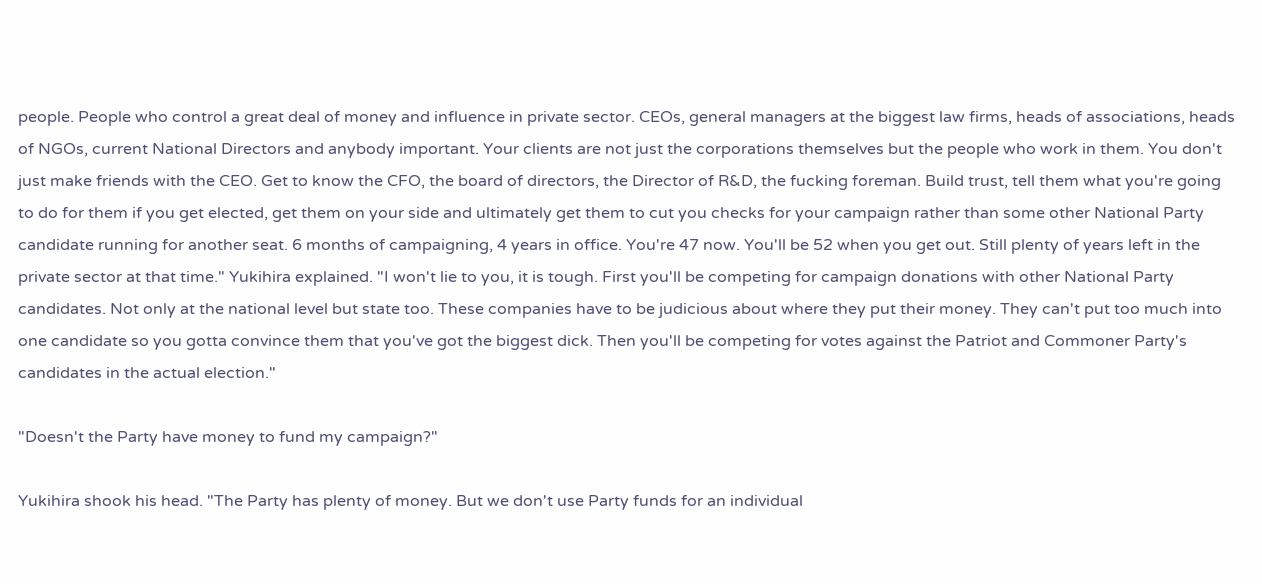people. People who control a great deal of money and influence in private sector. CEOs, general managers at the biggest law firms, heads of associations, heads of NGOs, current National Directors and anybody important. Your clients are not just the corporations themselves but the people who work in them. You don't just make friends with the CEO. Get to know the CFO, the board of directors, the Director of R&D, the fucking foreman. Build trust, tell them what you're going to do for them if you get elected, get them on your side and ultimately get them to cut you checks for your campaign rather than some other National Party candidate running for another seat. 6 months of campaigning, 4 years in office. You're 47 now. You'll be 52 when you get out. Still plenty of years left in the private sector at that time." Yukihira explained. "I won't lie to you, it is tough. First you'll be competing for campaign donations with other National Party candidates. Not only at the national level but state too. These companies have to be judicious about where they put their money. They can't put too much into one candidate so you gotta convince them that you've got the biggest dick. Then you'll be competing for votes against the Patriot and Commoner Party's candidates in the actual election."

"Doesn't the Party have money to fund my campaign?"

Yukihira shook his head. "The Party has plenty of money. But we don't use Party funds for an individual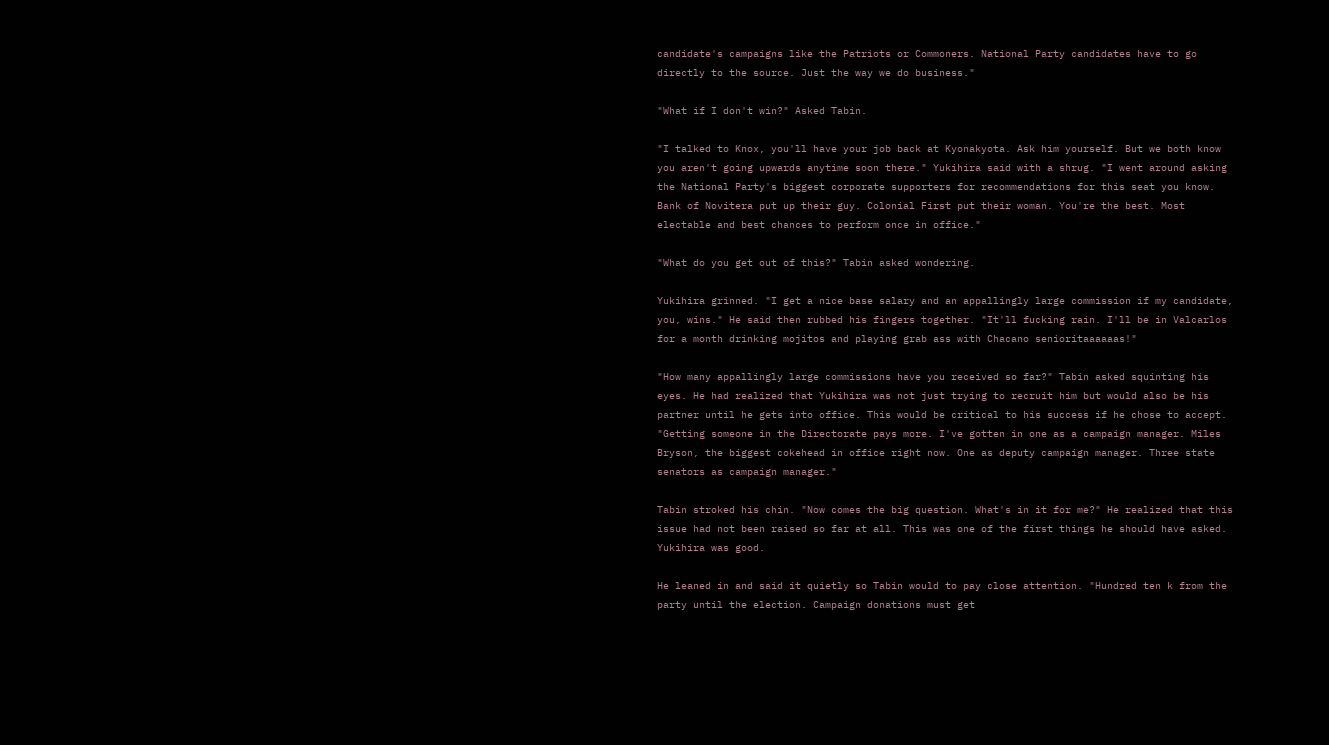candidate's campaigns like the Patriots or Commoners. National Party candidates have to go directly to the source. Just the way we do business."

"What if I don't win?" Asked Tabin.

"I talked to Knox, you'll have your job back at Kyonakyota. Ask him yourself. But we both know you aren't going upwards anytime soon there." Yukihira said with a shrug. "I went around asking the National Party's biggest corporate supporters for recommendations for this seat you know. Bank of Novitera put up their guy. Colonial First put their woman. You're the best. Most electable and best chances to perform once in office."

"What do you get out of this?" Tabin asked wondering.

Yukihira grinned. "I get a nice base salary and an appallingly large commission if my candidate, you, wins." He said then rubbed his fingers together. "It'll fucking rain. I'll be in Valcarlos for a month drinking mojitos and playing grab ass with Chacano senioritaaaaaas!"

"How many appallingly large commissions have you received so far?" Tabin asked squinting his eyes. He had realized that Yukihira was not just trying to recruit him but would also be his partner until he gets into office. This would be critical to his success if he chose to accept. "Getting someone in the Directorate pays more. I've gotten in one as a campaign manager. Miles Bryson, the biggest cokehead in office right now. One as deputy campaign manager. Three state senators as campaign manager."

Tabin stroked his chin. "Now comes the big question. What's in it for me?" He realized that this issue had not been raised so far at all. This was one of the first things he should have asked. Yukihira was good.

He leaned in and said it quietly so Tabin would to pay close attention. "Hundred ten k from the party until the election. Campaign donations must get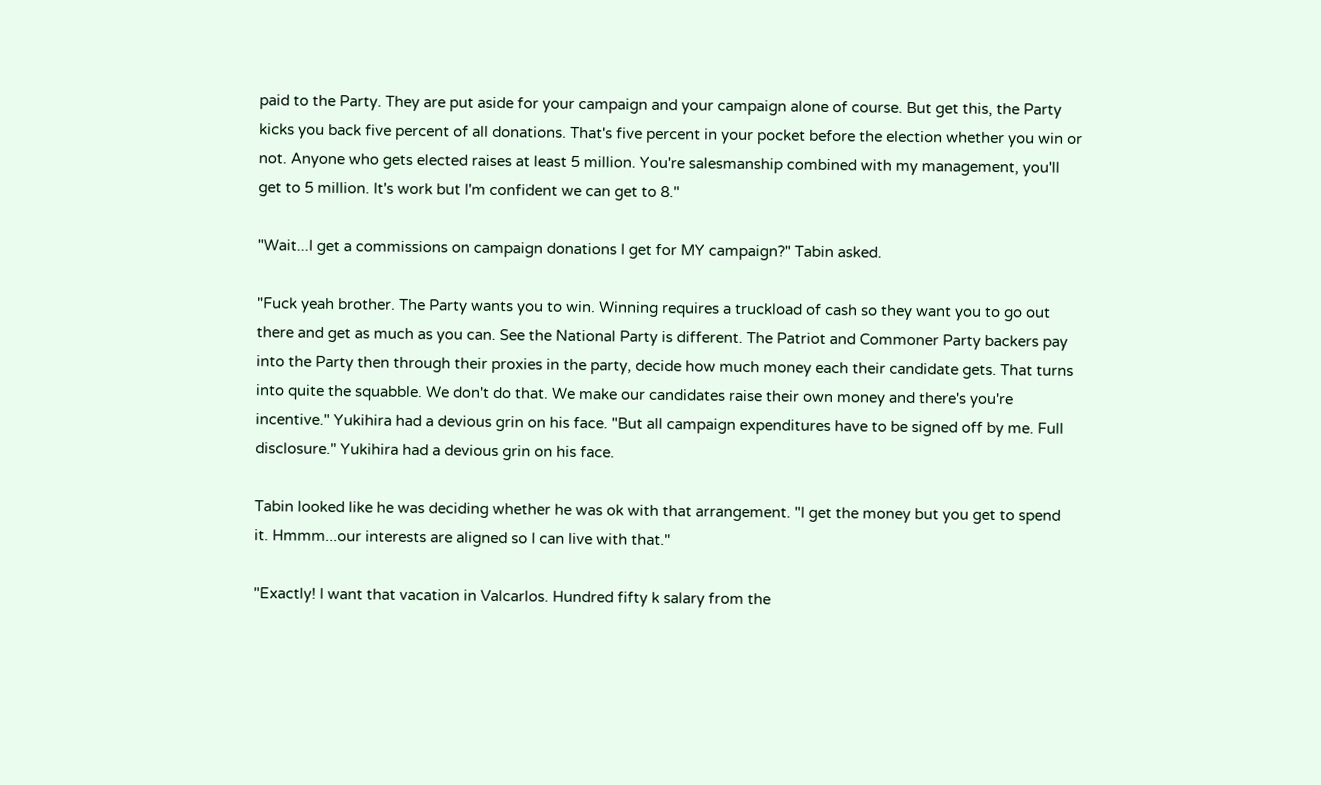paid to the Party. They are put aside for your campaign and your campaign alone of course. But get this, the Party kicks you back five percent of all donations. That's five percent in your pocket before the election whether you win or not. Anyone who gets elected raises at least 5 million. You're salesmanship combined with my management, you'll get to 5 million. It's work but I'm confident we can get to 8."

"Wait...I get a commissions on campaign donations I get for MY campaign?" Tabin asked.

"Fuck yeah brother. The Party wants you to win. Winning requires a truckload of cash so they want you to go out there and get as much as you can. See the National Party is different. The Patriot and Commoner Party backers pay into the Party then through their proxies in the party, decide how much money each their candidate gets. That turns into quite the squabble. We don't do that. We make our candidates raise their own money and there's you're incentive." Yukihira had a devious grin on his face. "But all campaign expenditures have to be signed off by me. Full disclosure." Yukihira had a devious grin on his face.

Tabin looked like he was deciding whether he was ok with that arrangement. "I get the money but you get to spend it. Hmmm...our interests are aligned so I can live with that."

"Exactly! I want that vacation in Valcarlos. Hundred fifty k salary from the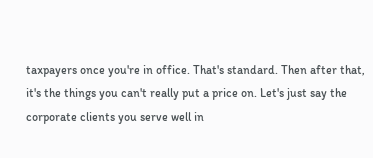taxpayers once you're in office. That's standard. Then after that, it's the things you can't really put a price on. Let's just say the corporate clients you serve well in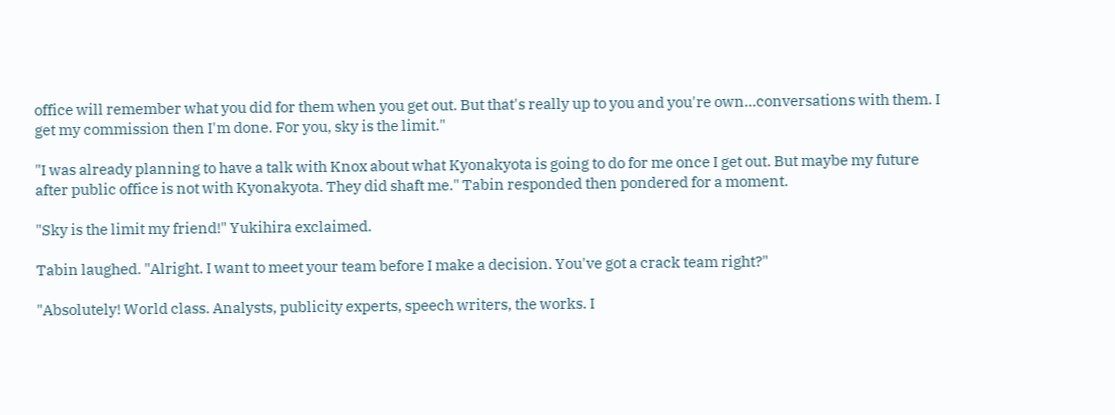office will remember what you did for them when you get out. But that's really up to you and you're own...conversations with them. I get my commission then I'm done. For you, sky is the limit."

"I was already planning to have a talk with Knox about what Kyonakyota is going to do for me once I get out. But maybe my future after public office is not with Kyonakyota. They did shaft me." Tabin responded then pondered for a moment.

"Sky is the limit my friend!" Yukihira exclaimed.

Tabin laughed. "Alright. I want to meet your team before I make a decision. You've got a crack team right?"

"Absolutely! World class. Analysts, publicity experts, speech writers, the works. I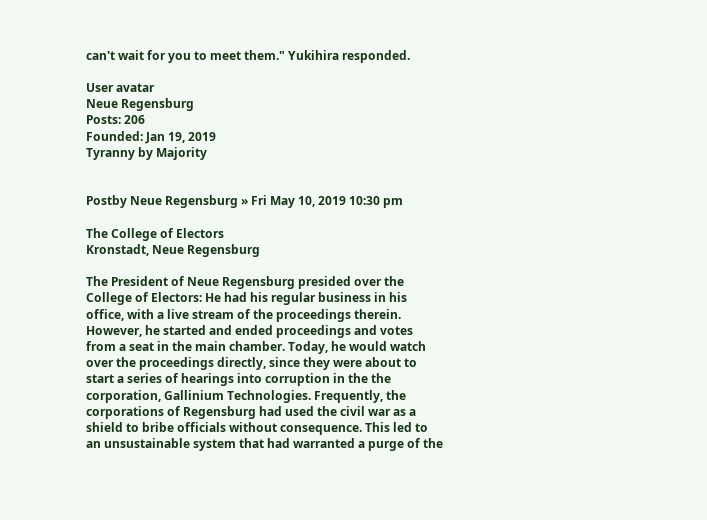can't wait for you to meet them." Yukihira responded.

User avatar
Neue Regensburg
Posts: 206
Founded: Jan 19, 2019
Tyranny by Majority


Postby Neue Regensburg » Fri May 10, 2019 10:30 pm

The College of Electors
Kronstadt, Neue Regensburg

The President of Neue Regensburg presided over the College of Electors: He had his regular business in his office, with a live stream of the proceedings therein. However, he started and ended proceedings and votes from a seat in the main chamber. Today, he would watch over the proceedings directly, since they were about to start a series of hearings into corruption in the the corporation, Gallinium Technologies. Frequently, the corporations of Regensburg had used the civil war as a shield to bribe officials without consequence. This led to an unsustainable system that had warranted a purge of the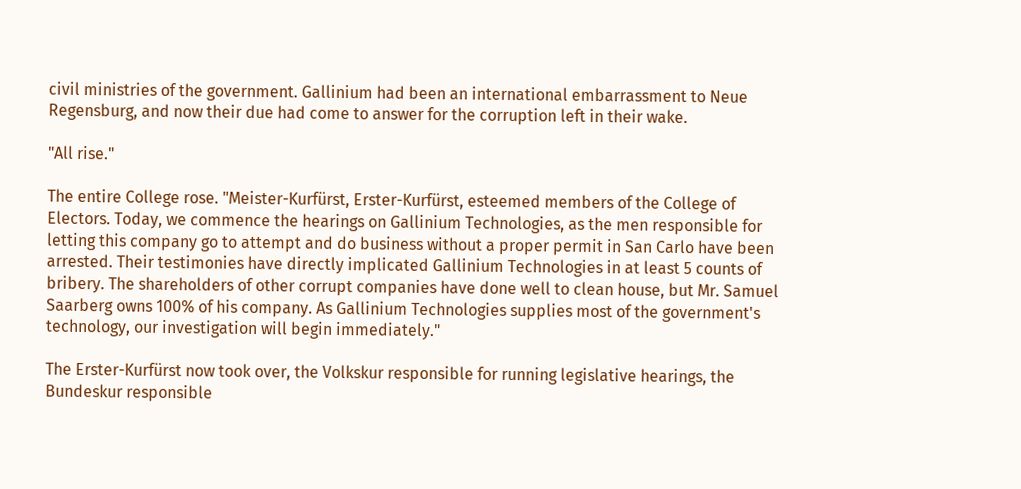civil ministries of the government. Gallinium had been an international embarrassment to Neue Regensburg, and now their due had come to answer for the corruption left in their wake.

"All rise."

The entire College rose. "Meister-Kurfürst, Erster-Kurfürst, esteemed members of the College of Electors. Today, we commence the hearings on Gallinium Technologies, as the men responsible for letting this company go to attempt and do business without a proper permit in San Carlo have been arrested. Their testimonies have directly implicated Gallinium Technologies in at least 5 counts of bribery. The shareholders of other corrupt companies have done well to clean house, but Mr. Samuel Saarberg owns 100% of his company. As Gallinium Technologies supplies most of the government's technology, our investigation will begin immediately."

The Erster-Kurfürst now took over, the Volkskur responsible for running legislative hearings, the Bundeskur responsible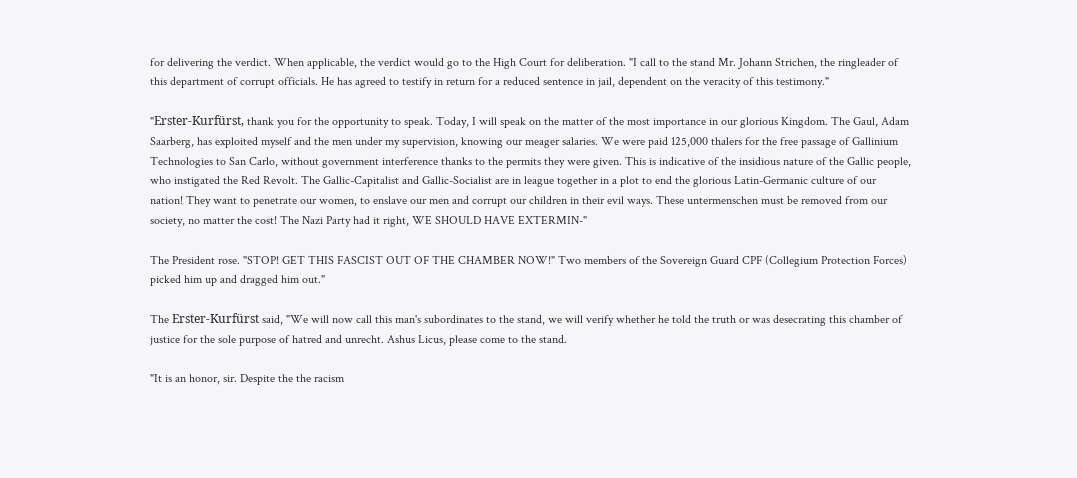for delivering the verdict. When applicable, the verdict would go to the High Court for deliberation. "I call to the stand Mr. Johann Strichen, the ringleader of this department of corrupt officials. He has agreed to testify in return for a reduced sentence in jail, dependent on the veracity of this testimony."

"Erster-Kurfürst, thank you for the opportunity to speak. Today, I will speak on the matter of the most importance in our glorious Kingdom. The Gaul, Adam Saarberg, has exploited myself and the men under my supervision, knowing our meager salaries. We were paid 125,000 thalers for the free passage of Gallinium Technologies to San Carlo, without government interference thanks to the permits they were given. This is indicative of the insidious nature of the Gallic people, who instigated the Red Revolt. The Gallic-Capitalist and Gallic-Socialist are in league together in a plot to end the glorious Latin-Germanic culture of our nation! They want to penetrate our women, to enslave our men and corrupt our children in their evil ways. These untermenschen must be removed from our society, no matter the cost! The Nazi Party had it right, WE SHOULD HAVE EXTERMIN-"

The President rose. "STOP! GET THIS FASCIST OUT OF THE CHAMBER NOW!" Two members of the Sovereign Guard CPF (Collegium Protection Forces) picked him up and dragged him out."

The Erster-Kurfürst said, "We will now call this man's subordinates to the stand, we will verify whether he told the truth or was desecrating this chamber of justice for the sole purpose of hatred and unrecht. Ashus Licus, please come to the stand.

"It is an honor, sir. Despite the the racism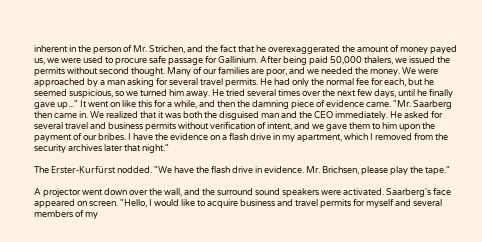inherent in the person of Mr. Strichen, and the fact that he overexaggerated the amount of money payed us, we were used to procure safe passage for Gallinium. After being paid 50,000 thalers, we issued the permits without second thought. Many of our families are poor, and we needed the money. We were approached by a man asking for several travel permits. He had only the normal fee for each, but he seemed suspicious, so we turned him away. He tried several times over the next few days, until he finally gave up..." It went on like this for a while, and then the damning piece of evidence came. "Mr. Saarberg then came in. We realized that it was both the disguised man and the CEO immediately. He asked for several travel and business permits without verification of intent, and we gave them to him upon the payment of our bribes. I have the evidence on a flash drive in my apartment, which I removed from the security archives later that night."

The Erster-Kurfürst nodded. "We have the flash drive in evidence. Mr. Brichsen, please play the tape."

A projector went down over the wall, and the surround sound speakers were activated. Saarberg's face appeared on screen. "Hello, I would like to acquire business and travel permits for myself and several members of my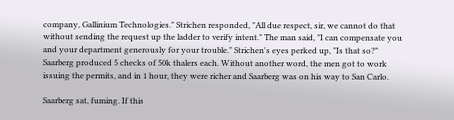company, Gallinium Technologies." Strichen responded, "All due respect, sir, we cannot do that without sending the request up the ladder to verify intent." The man said, "I can compensate you and your department generously for your trouble." Strichen's eyes perked up, "Is that so?" Saarberg produced 5 checks of 50k thalers each. Without another word, the men got to work issuing the permits, and in 1 hour, they were richer and Saarberg was on his way to San Carlo.

Saarberg sat, fuming. If this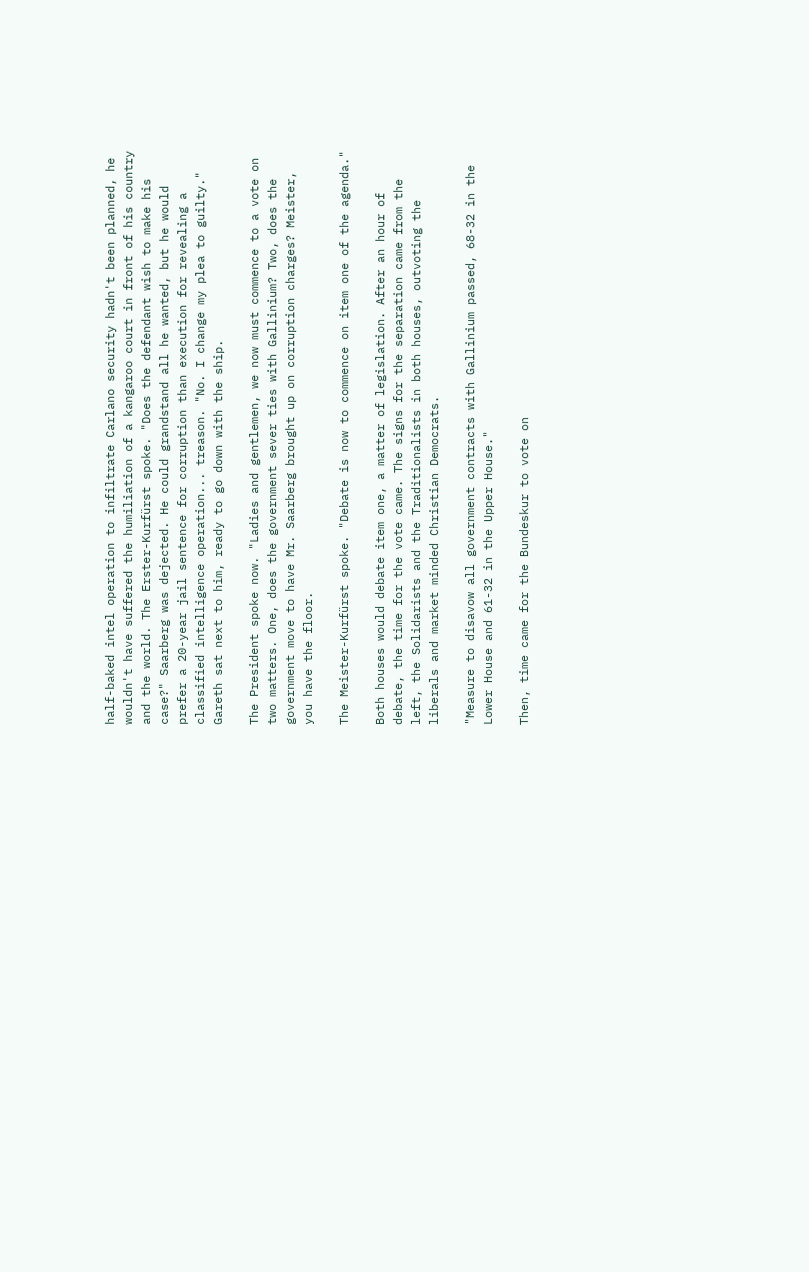half-baked intel operation to infiltrate Carlano security hadn't been planned, he wouldn't have suffered the humiliation of a kangaroo court in front of his country and the world. The Erster-Kurfürst spoke. "Does the defendant wish to make his case?" Saarberg was dejected. He could grandstand all he wanted, but he would prefer a 20-year jail sentence for corruption than execution for revealing a classified intelligence operation... treason. "No. I change my plea to guilty." Gareth sat next to him, ready to go down with the ship.

The President spoke now. "Ladies and gentlemen, we now must commence to a vote on two matters. One, does the government sever ties with Gallinium? Two, does the government move to have Mr. Saarberg brought up on corruption charges? Meister, you have the floor.

The Meister-Kurfürst spoke. "Debate is now to commence on item one of the agenda."

Both houses would debate item one, a matter of legislation. After an hour of debate, the time for the vote came. The signs for the separation came from the left, the Solidarists and the Traditionalists in both houses, outvoting the liberals and market minded Christian Democrats.

"Measure to disavow all government contracts with Gallinium passed, 68-32 in the Lower House and 61-32 in the Upper House."

Then, time came for the Bundeskur to vote on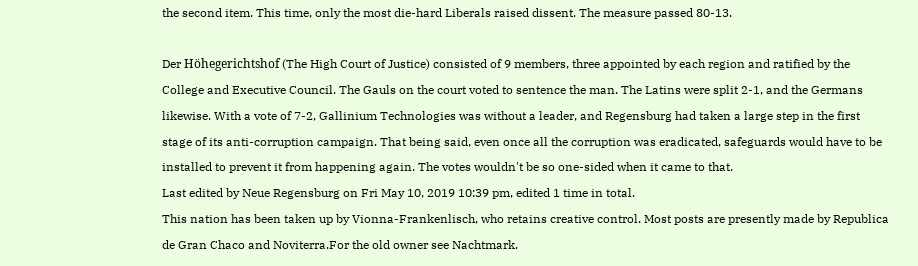the second item. This time, only the most die-hard Liberals raised dissent. The measure passed 80-13.

Der Höhegerichtshof (The High Court of Justice) consisted of 9 members, three appointed by each region and ratified by the College and Executive Council. The Gauls on the court voted to sentence the man. The Latins were split 2-1, and the Germans likewise. With a vote of 7-2, Gallinium Technologies was without a leader, and Regensburg had taken a large step in the first stage of its anti-corruption campaign. That being said, even once all the corruption was eradicated, safeguards would have to be installed to prevent it from happening again. The votes wouldn't be so one-sided when it came to that.
Last edited by Neue Regensburg on Fri May 10, 2019 10:39 pm, edited 1 time in total.
This nation has been taken up by Vionna-Frankenlisch, who retains creative control. Most posts are presently made by Republica de Gran Chaco and Noviterra.For the old owner see Nachtmark.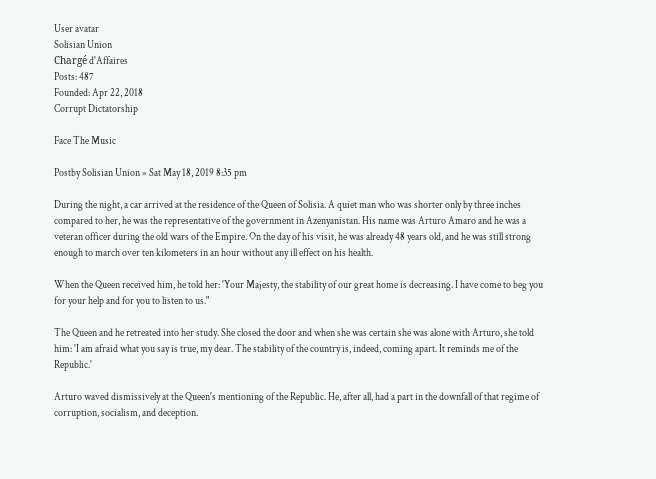User avatar
Solisian Union
Chargé d'Affaires
Posts: 487
Founded: Apr 22, 2018
Corrupt Dictatorship

Face The Music

Postby Solisian Union » Sat May 18, 2019 8:35 pm

During the night, a car arrived at the residence of the Queen of Solisia. A quiet man who was shorter only by three inches compared to her, he was the representative of the government in Azenyanistan. His name was Arturo Amaro and he was a veteran officer during the old wars of the Empire. On the day of his visit, he was already 48 years old, and he was still strong enough to march over ten kilometers in an hour without any ill effect on his health.

When the Queen received him, he told her: 'Your Majesty, the stability of our great home is decreasing. I have come to beg you for your help and for you to listen to us."

The Queen and he retreated into her study. She closed the door and when she was certain she was alone with Arturo, she told him: 'I am afraid what you say is true, my dear. The stability of the country is, indeed, coming apart. It reminds me of the Republic.'

Arturo waved dismissively at the Queen's mentioning of the Republic. He, after all, had a part in the downfall of that regime of corruption, socialism, and deception.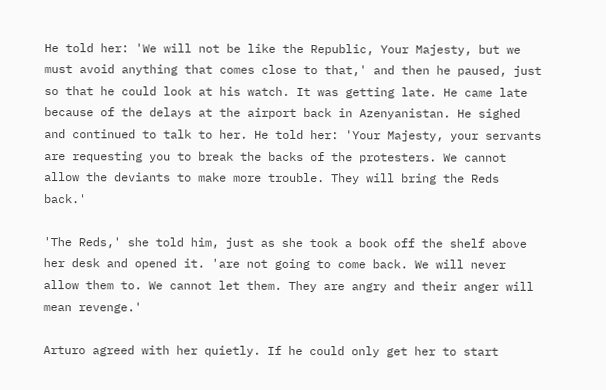He told her: 'We will not be like the Republic, Your Majesty, but we must avoid anything that comes close to that,' and then he paused, just so that he could look at his watch. It was getting late. He came late because of the delays at the airport back in Azenyanistan. He sighed and continued to talk to her. He told her: 'Your Majesty, your servants are requesting you to break the backs of the protesters. We cannot allow the deviants to make more trouble. They will bring the Reds back.'

'The Reds,' she told him, just as she took a book off the shelf above her desk and opened it. 'are not going to come back. We will never allow them to. We cannot let them. They are angry and their anger will mean revenge.'

Arturo agreed with her quietly. If he could only get her to start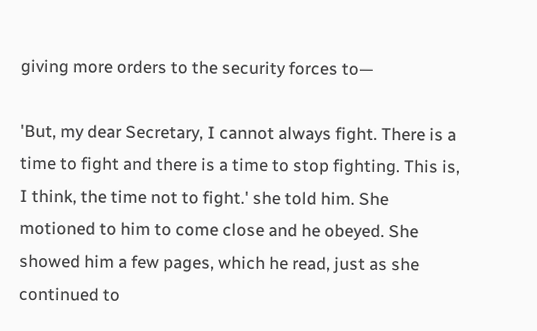giving more orders to the security forces to—

'But, my dear Secretary, I cannot always fight. There is a time to fight and there is a time to stop fighting. This is, I think, the time not to fight.' she told him. She motioned to him to come close and he obeyed. She showed him a few pages, which he read, just as she continued to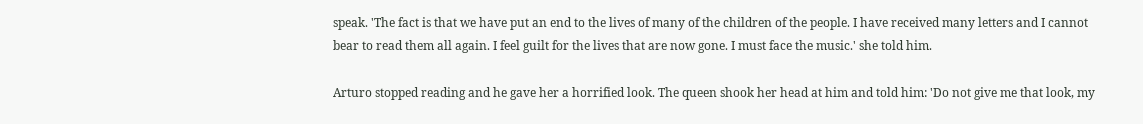speak. 'The fact is that we have put an end to the lives of many of the children of the people. I have received many letters and I cannot bear to read them all again. I feel guilt for the lives that are now gone. I must face the music.' she told him.

Arturo stopped reading and he gave her a horrified look. The queen shook her head at him and told him: 'Do not give me that look, my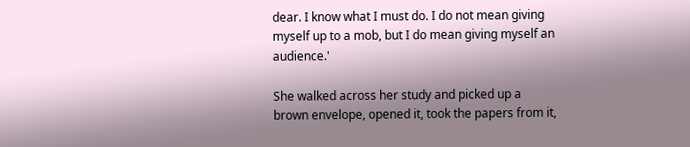dear. I know what I must do. I do not mean giving myself up to a mob, but I do mean giving myself an audience.'

She walked across her study and picked up a brown envelope, opened it, took the papers from it,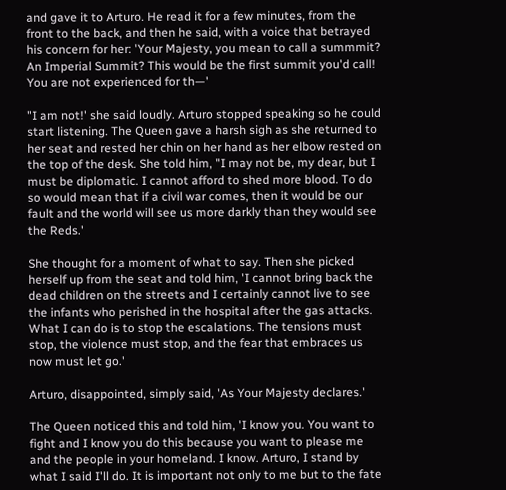and gave it to Arturo. He read it for a few minutes, from the front to the back, and then he said, with a voice that betrayed his concern for her: 'Your Majesty, you mean to call a summmit? An Imperial Summit? This would be the first summit you'd call! You are not experienced for th—'

"I am not!' she said loudly. Arturo stopped speaking so he could start listening. The Queen gave a harsh sigh as she returned to her seat and rested her chin on her hand as her elbow rested on the top of the desk. She told him, "I may not be, my dear, but I must be diplomatic. I cannot afford to shed more blood. To do so would mean that if a civil war comes, then it would be our fault and the world will see us more darkly than they would see the Reds.'

She thought for a moment of what to say. Then she picked herself up from the seat and told him, 'I cannot bring back the dead children on the streets and I certainly cannot live to see the infants who perished in the hospital after the gas attacks. What I can do is to stop the escalations. The tensions must stop, the violence must stop, and the fear that embraces us now must let go.'

Arturo, disappointed, simply said, 'As Your Majesty declares.'

The Queen noticed this and told him, 'I know you. You want to fight and I know you do this because you want to please me and the people in your homeland. I know. Arturo, I stand by what I said I'll do. It is important not only to me but to the fate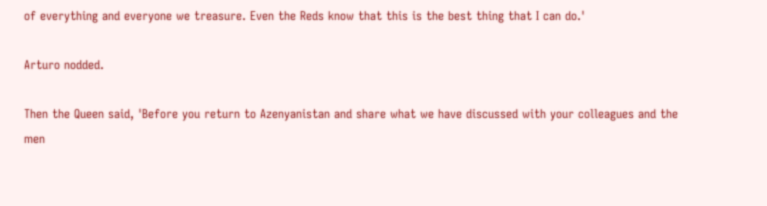of everything and everyone we treasure. Even the Reds know that this is the best thing that I can do.'

Arturo nodded.

Then the Queen said, 'Before you return to Azenyanistan and share what we have discussed with your colleagues and the men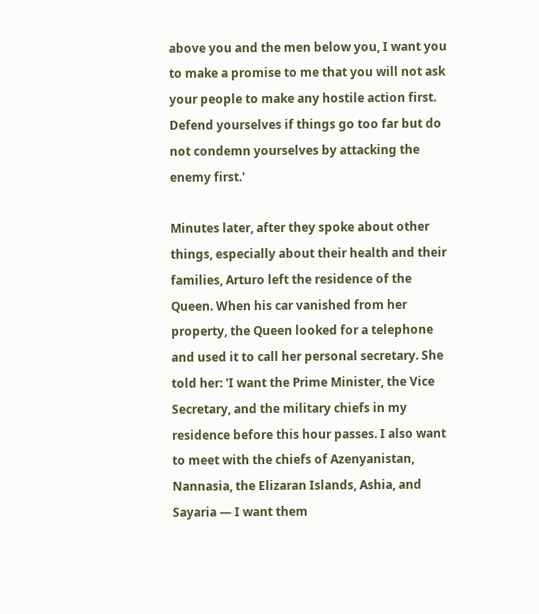above you and the men below you, I want you to make a promise to me that you will not ask your people to make any hostile action first. Defend yourselves if things go too far but do not condemn yourselves by attacking the enemy first.'

Minutes later, after they spoke about other things, especially about their health and their families, Arturo left the residence of the Queen. When his car vanished from her property, the Queen looked for a telephone and used it to call her personal secretary. She told her: 'I want the Prime Minister, the Vice Secretary, and the military chiefs in my residence before this hour passes. I also want to meet with the chiefs of Azenyanistan, Nannasia, the Elizaran Islands, Ashia, and Sayaria — I want them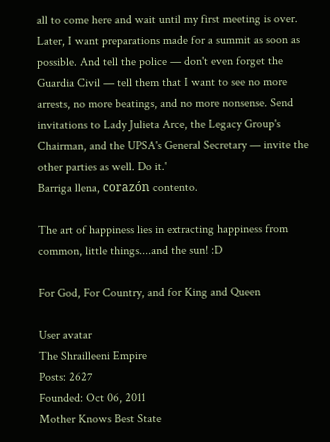all to come here and wait until my first meeting is over. Later, I want preparations made for a summit as soon as possible. And tell the police — don't even forget the Guardia Civil — tell them that I want to see no more arrests, no more beatings, and no more nonsense. Send invitations to Lady Julieta Arce, the Legacy Group's Chairman, and the UPSA's General Secretary — invite the other parties as well. Do it.'
Barriga llena, corazón contento.

The art of happiness lies in extracting happiness from common, little things....and the sun! :D

For God, For Country, and for King and Queen

User avatar
The Shrailleeni Empire
Posts: 2627
Founded: Oct 06, 2011
Mother Knows Best State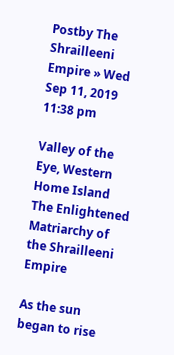Postby The Shrailleeni Empire » Wed Sep 11, 2019 11:38 pm

Valley of the Eye, Western Home Island
The Enlightened Matriarchy of the Shrailleeni Empire

As the sun began to rise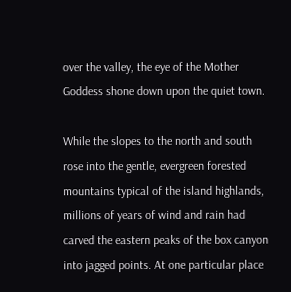over the valley, the eye of the Mother Goddess shone down upon the quiet town.

While the slopes to the north and south rose into the gentle, evergreen forested mountains typical of the island highlands, millions of years of wind and rain had carved the eastern peaks of the box canyon into jagged points. At one particular place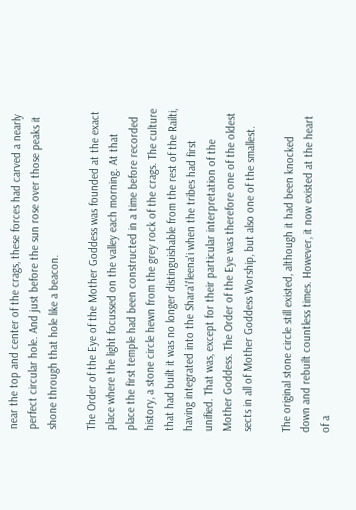near the top and center of the crags, these forces had carved a nearly perfect circular hole. And just before the sun rose over those peaks it shone through that hole like a beacon.

The Order of the Eye of the Mother Goddess was founded at the exact place where the light focussed on the valley each morning. At that place the first temple had been constructed in a time before recorded history, a stone circle hewn from the grey rock of the crags. The culture that had built it was no longer distinguishable from the rest of the Railti, having integrated into the Shara'i'leena'i when the tribes had first unified. That was, except for their particular interpretation of the Mother Goddess. The Order of the Eye was therefore one of the oldest sects in all of Mother Goddess Worship, but also one of the smallest.

The original stone circle still existed, although it had been knocked down and rebuilt countless times. However, it now existed at the heart of a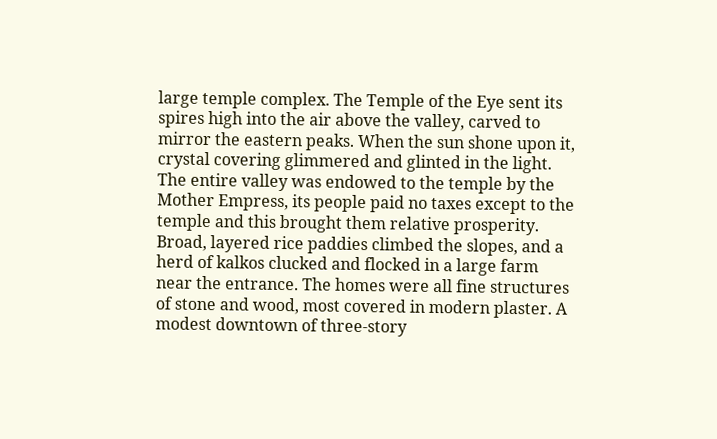large temple complex. The Temple of the Eye sent its spires high into the air above the valley, carved to mirror the eastern peaks. When the sun shone upon it, crystal covering glimmered and glinted in the light. The entire valley was endowed to the temple by the Mother Empress, its people paid no taxes except to the temple and this brought them relative prosperity. Broad, layered rice paddies climbed the slopes, and a herd of kalkos clucked and flocked in a large farm near the entrance. The homes were all fine structures of stone and wood, most covered in modern plaster. A modest downtown of three-story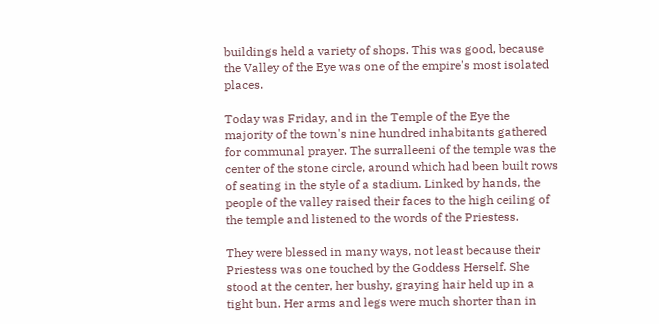buildings held a variety of shops. This was good, because the Valley of the Eye was one of the empire's most isolated places.

Today was Friday, and in the Temple of the Eye the majority of the town's nine hundred inhabitants gathered for communal prayer. The surralleeni of the temple was the center of the stone circle, around which had been built rows of seating in the style of a stadium. Linked by hands, the people of the valley raised their faces to the high ceiling of the temple and listened to the words of the Priestess.

They were blessed in many ways, not least because their Priestess was one touched by the Goddess Herself. She stood at the center, her bushy, graying hair held up in a tight bun. Her arms and legs were much shorter than in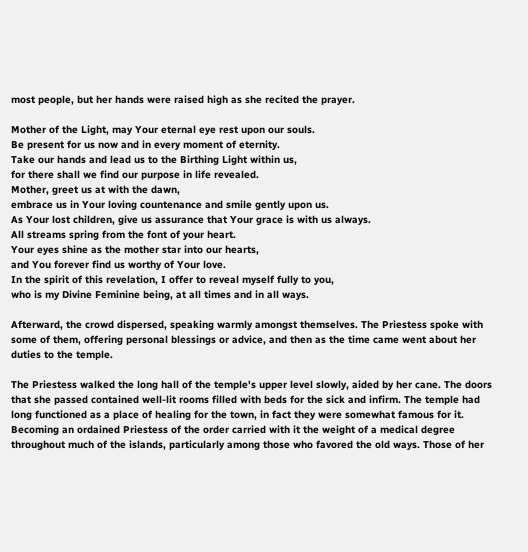most people, but her hands were raised high as she recited the prayer.

Mother of the Light, may Your eternal eye rest upon our souls.
Be present for us now and in every moment of eternity.
Take our hands and lead us to the Birthing Light within us,
for there shall we find our purpose in life revealed.
Mother, greet us at with the dawn,
embrace us in Your loving countenance and smile gently upon us.
As Your lost children, give us assurance that Your grace is with us always.
All streams spring from the font of your heart.
Your eyes shine as the mother star into our hearts,
and You forever find us worthy of Your love.
In the spirit of this revelation, I offer to reveal myself fully to you,
who is my Divine Feminine being, at all times and in all ways.

Afterward, the crowd dispersed, speaking warmly amongst themselves. The Priestess spoke with some of them, offering personal blessings or advice, and then as the time came went about her duties to the temple.

The Priestess walked the long hall of the temple's upper level slowly, aided by her cane. The doors that she passed contained well-lit rooms filled with beds for the sick and infirm. The temple had long functioned as a place of healing for the town, in fact they were somewhat famous for it. Becoming an ordained Priestess of the order carried with it the weight of a medical degree throughout much of the islands, particularly among those who favored the old ways. Those of her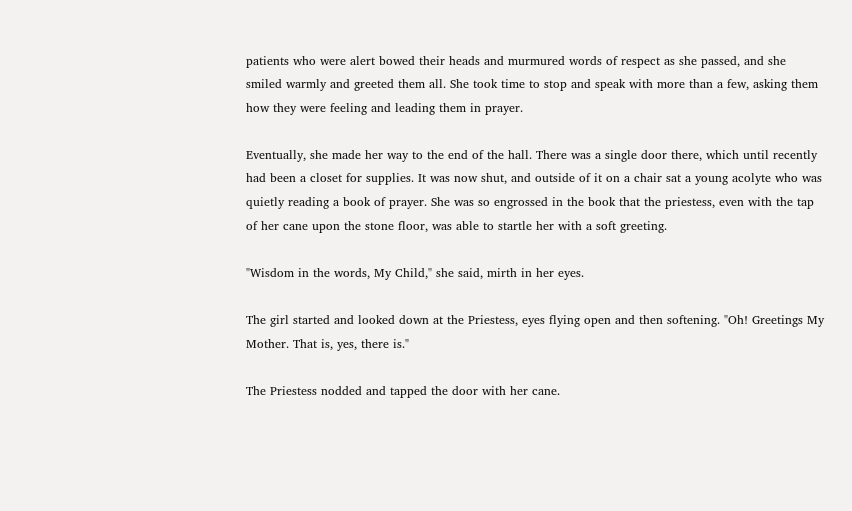patients who were alert bowed their heads and murmured words of respect as she passed, and she smiled warmly and greeted them all. She took time to stop and speak with more than a few, asking them how they were feeling and leading them in prayer.

Eventually, she made her way to the end of the hall. There was a single door there, which until recently had been a closet for supplies. It was now shut, and outside of it on a chair sat a young acolyte who was quietly reading a book of prayer. She was so engrossed in the book that the priestess, even with the tap of her cane upon the stone floor, was able to startle her with a soft greeting.

"Wisdom in the words, My Child," she said, mirth in her eyes.

The girl started and looked down at the Priestess, eyes flying open and then softening. "Oh! Greetings My Mother. That is, yes, there is."

The Priestess nodded and tapped the door with her cane.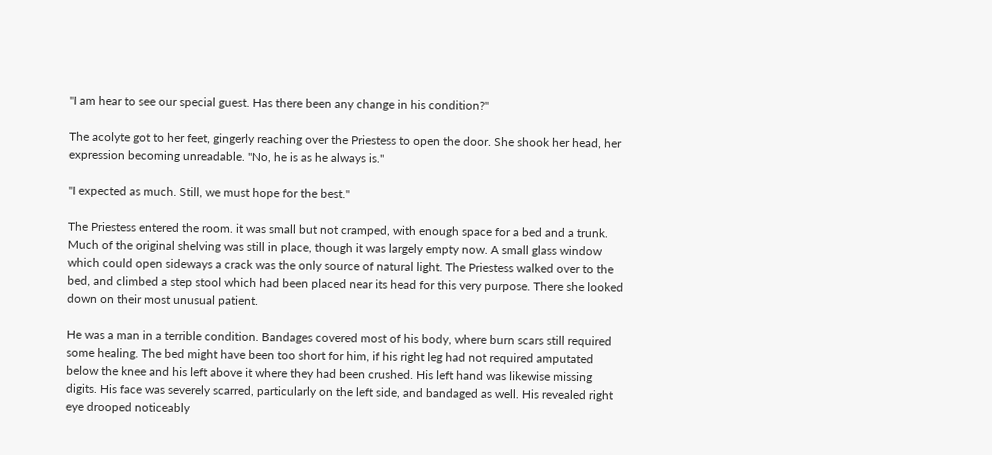"I am hear to see our special guest. Has there been any change in his condition?"

The acolyte got to her feet, gingerly reaching over the Priestess to open the door. She shook her head, her expression becoming unreadable. "No, he is as he always is."

"I expected as much. Still, we must hope for the best."

The Priestess entered the room. it was small but not cramped, with enough space for a bed and a trunk. Much of the original shelving was still in place, though it was largely empty now. A small glass window which could open sideways a crack was the only source of natural light. The Priestess walked over to the bed, and climbed a step stool which had been placed near its head for this very purpose. There she looked down on their most unusual patient.

He was a man in a terrible condition. Bandages covered most of his body, where burn scars still required some healing. The bed might have been too short for him, if his right leg had not required amputated below the knee and his left above it where they had been crushed. His left hand was likewise missing digits. His face was severely scarred, particularly on the left side, and bandaged as well. His revealed right eye drooped noticeably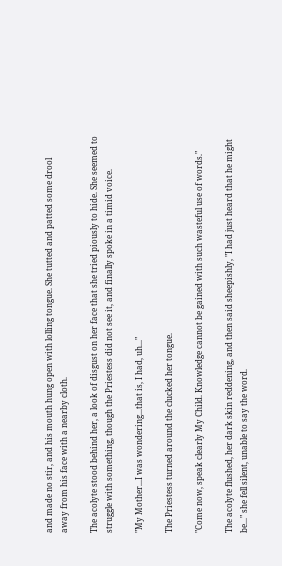and made no stir, and his mouth hung open with lolling tongue. She tutted and patted some drool away from his face with a nearby cloth.

The acolyte stood behind her, a look of disgust on her face that she tried piously to hide. She seemed to struggle with something, though the Priestess did not see it, and finally spoke in a timid voice.

"My Mother...I was wondering...that is, I had, uh..."

The Priestess turned around the clucked her tongue.

"Come now, speak clearly My Child. Knowledge cannot be gained with such wasteful use of words."

The acolyte flushed, her dark skin reddening, and then said sheepishly, "I had just heard that he might be..." she fell silent, unable to say the word.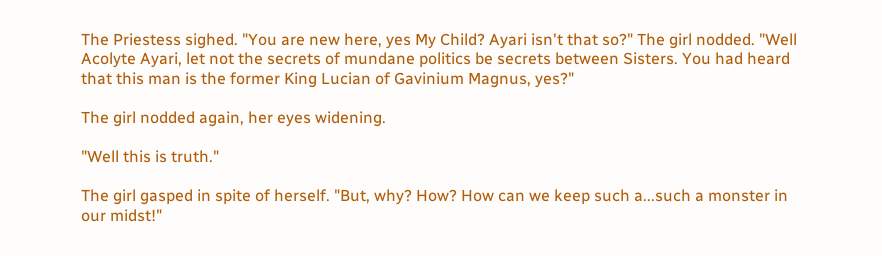The Priestess sighed. "You are new here, yes My Child? Ayari isn't that so?" The girl nodded. "Well Acolyte Ayari, let not the secrets of mundane politics be secrets between Sisters. You had heard that this man is the former King Lucian of Gavinium Magnus, yes?"

The girl nodded again, her eyes widening.

"Well this is truth."

The girl gasped in spite of herself. "But, why? How? How can we keep such a...such a monster in our midst!"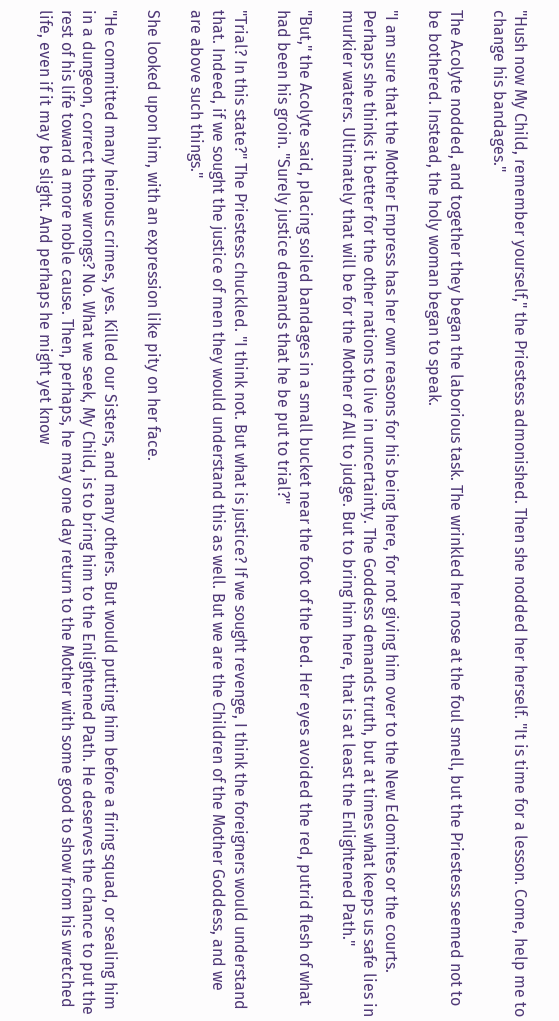"Hush now My Child, remember yourself," the Priestess admonished. Then she nodded her herself. "It is time for a lesson. Come, help me to change his bandages."

The Acolyte nodded, and together they began the laborious task. The wrinkled her nose at the foul smell, but the Priestess seemed not to be bothered. Instead, the holy woman began to speak.

"I am sure that the Mother Empress has her own reasons for his being here, for not giving him over to the New Edomites or the courts. Perhaps she thinks it better for the other nations to live in uncertainty. The Goddess demands truth, but at times what keeps us safe lies in murkier waters. Ultimately that will be for the Mother of All to judge. But to bring him here, that is at least the Enlightened Path."

"But," the Acolyte said, placing soiled bandages in a small bucket near the foot of the bed. Her eyes avoided the red, putrid flesh of what had been his groin. "Surely justice demands that he be put to trial?"

"Trial? In this state?" The Priestess chuckled. "I think not. But what is justice? If we sought revenge, I think the foreigners would understand that. Indeed, if we sought the justice of men they would understand this as well. But we are the Children of the Mother Goddess, and we are above such things."

She looked upon him, with an expression like pity on her face.

"He committed many heinous crimes, yes. Killed our Sisters, and many others. But would putting him before a firing squad, or sealing him in a dungeon, correct those wrongs? No. What we seek, My Child, is to bring him to the Enlightened Path. He deserves the chance to put the rest of his life toward a more noble cause. Then, perhaps, he may one day return to the Mother with some good to show from his wretched life, even if it may be slight. And perhaps he might yet know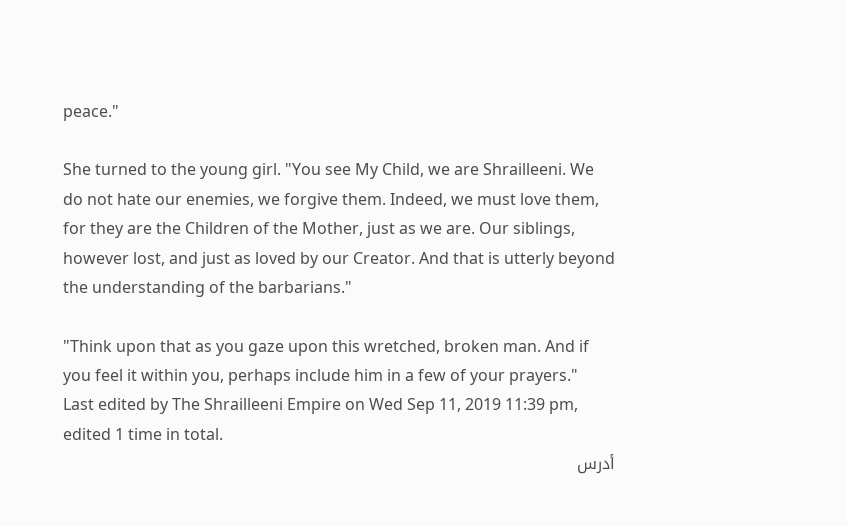peace."

She turned to the young girl. "You see My Child, we are Shrailleeni. We do not hate our enemies, we forgive them. Indeed, we must love them, for they are the Children of the Mother, just as we are. Our siblings, however lost, and just as loved by our Creator. And that is utterly beyond the understanding of the barbarians."

"Think upon that as you gaze upon this wretched, broken man. And if you feel it within you, perhaps include him in a few of your prayers."
Last edited by The Shrailleeni Empire on Wed Sep 11, 2019 11:39 pm, edited 1 time in total.
أدرس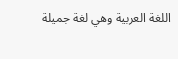اللغة العربية وهي لغة جميلة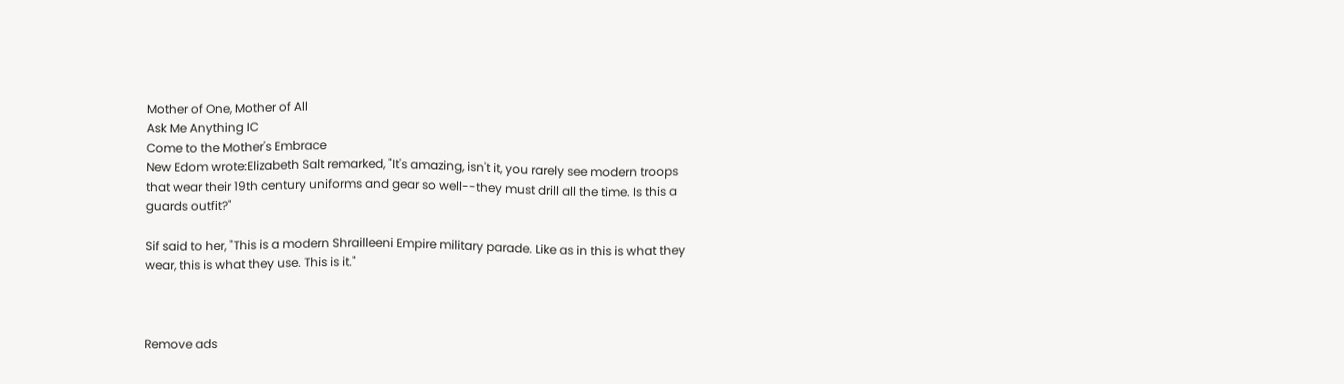Mother of One, Mother of All
Ask Me Anything IC
Come to the Mother's Embrace
New Edom wrote:Elizabeth Salt remarked, "It's amazing, isn't it, you rarely see modern troops that wear their 19th century uniforms and gear so well--they must drill all the time. Is this a guards outfit?"

Sif said to her, "This is a modern Shrailleeni Empire military parade. Like as in this is what they wear, this is what they use. This is it."



Remove ads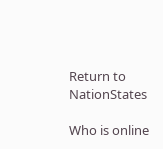Return to NationStates

Who is online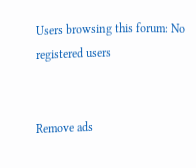Users browsing this forum: No registered users


Remove ads